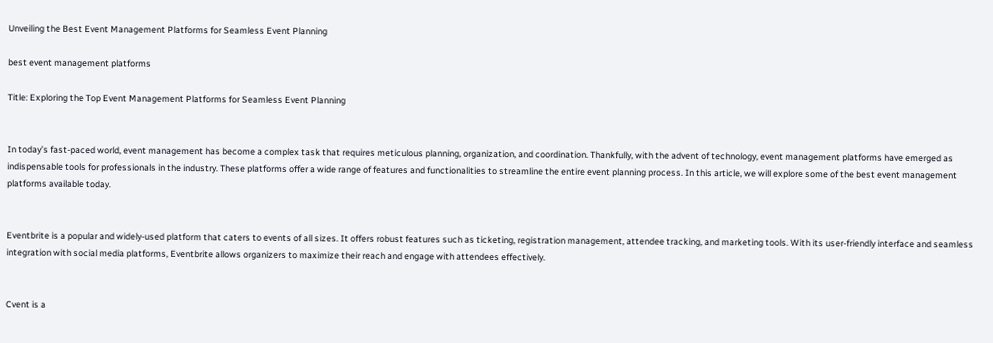Unveiling the Best Event Management Platforms for Seamless Event Planning

best event management platforms

Title: Exploring the Top Event Management Platforms for Seamless Event Planning


In today’s fast-paced world, event management has become a complex task that requires meticulous planning, organization, and coordination. Thankfully, with the advent of technology, event management platforms have emerged as indispensable tools for professionals in the industry. These platforms offer a wide range of features and functionalities to streamline the entire event planning process. In this article, we will explore some of the best event management platforms available today.


Eventbrite is a popular and widely-used platform that caters to events of all sizes. It offers robust features such as ticketing, registration management, attendee tracking, and marketing tools. With its user-friendly interface and seamless integration with social media platforms, Eventbrite allows organizers to maximize their reach and engage with attendees effectively.


Cvent is a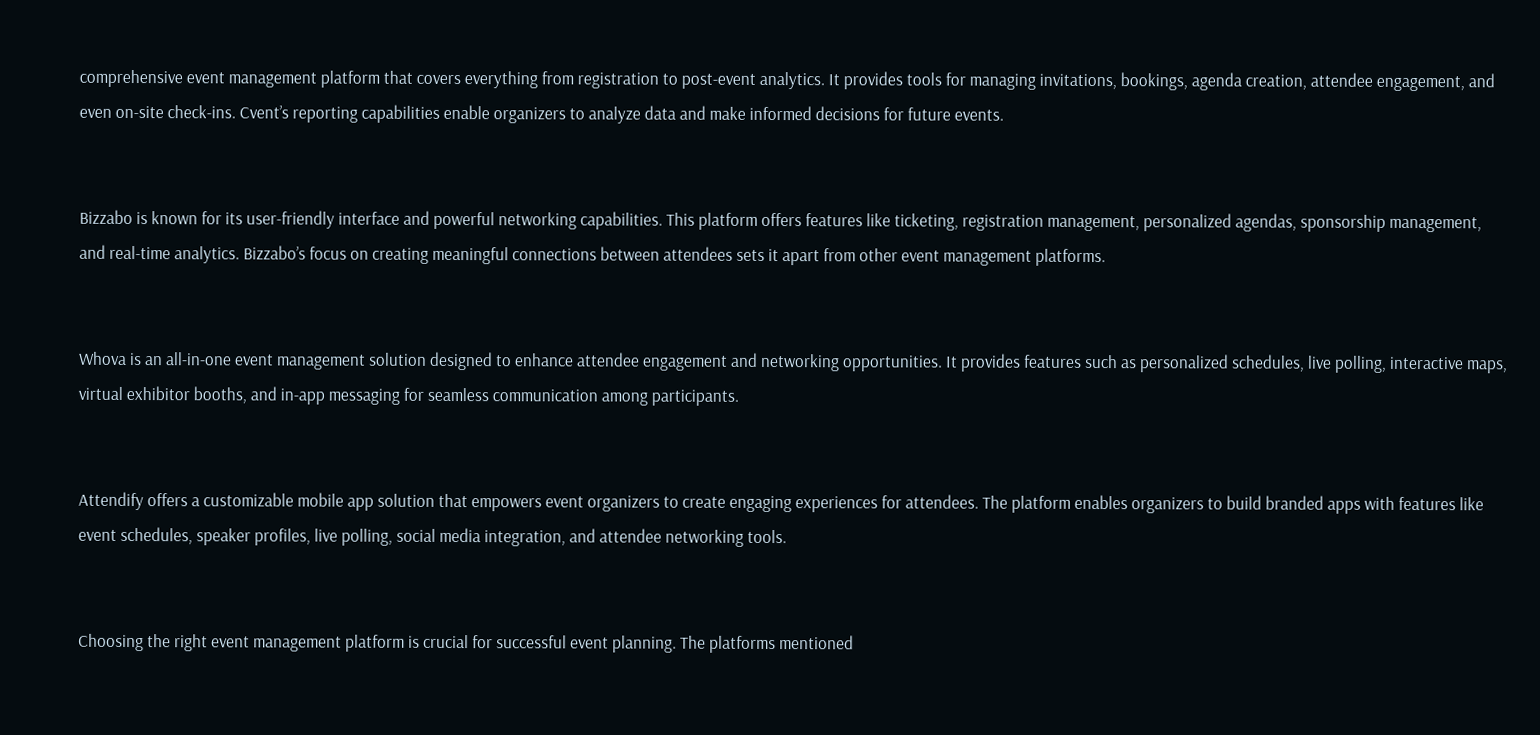comprehensive event management platform that covers everything from registration to post-event analytics. It provides tools for managing invitations, bookings, agenda creation, attendee engagement, and even on-site check-ins. Cvent’s reporting capabilities enable organizers to analyze data and make informed decisions for future events.


Bizzabo is known for its user-friendly interface and powerful networking capabilities. This platform offers features like ticketing, registration management, personalized agendas, sponsorship management, and real-time analytics. Bizzabo’s focus on creating meaningful connections between attendees sets it apart from other event management platforms.


Whova is an all-in-one event management solution designed to enhance attendee engagement and networking opportunities. It provides features such as personalized schedules, live polling, interactive maps, virtual exhibitor booths, and in-app messaging for seamless communication among participants.


Attendify offers a customizable mobile app solution that empowers event organizers to create engaging experiences for attendees. The platform enables organizers to build branded apps with features like event schedules, speaker profiles, live polling, social media integration, and attendee networking tools.


Choosing the right event management platform is crucial for successful event planning. The platforms mentioned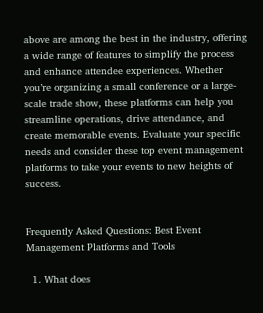above are among the best in the industry, offering a wide range of features to simplify the process and enhance attendee experiences. Whether you’re organizing a small conference or a large-scale trade show, these platforms can help you streamline operations, drive attendance, and create memorable events. Evaluate your specific needs and consider these top event management platforms to take your events to new heights of success.


Frequently Asked Questions: Best Event Management Platforms and Tools

  1. What does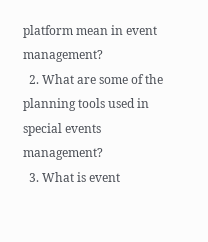platform mean in event management?
  2. What are some of the planning tools used in special events management?
  3. What is event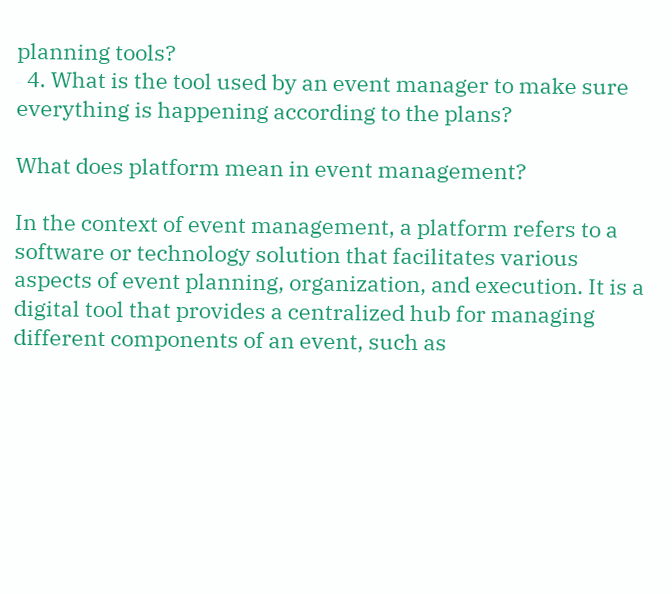planning tools?
  4. What is the tool used by an event manager to make sure everything is happening according to the plans?

What does platform mean in event management?

In the context of event management, a platform refers to a software or technology solution that facilitates various aspects of event planning, organization, and execution. It is a digital tool that provides a centralized hub for managing different components of an event, such as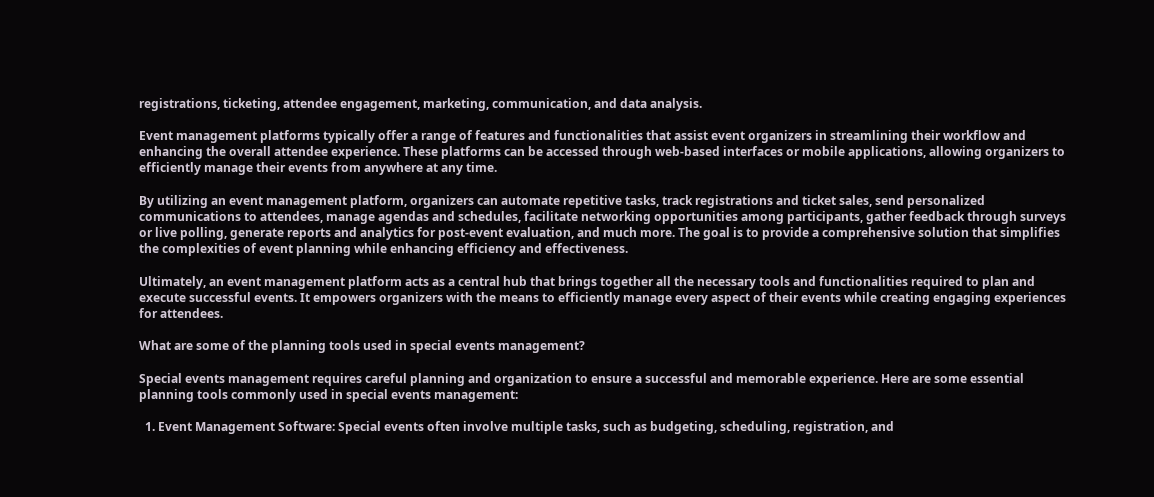registrations, ticketing, attendee engagement, marketing, communication, and data analysis.

Event management platforms typically offer a range of features and functionalities that assist event organizers in streamlining their workflow and enhancing the overall attendee experience. These platforms can be accessed through web-based interfaces or mobile applications, allowing organizers to efficiently manage their events from anywhere at any time.

By utilizing an event management platform, organizers can automate repetitive tasks, track registrations and ticket sales, send personalized communications to attendees, manage agendas and schedules, facilitate networking opportunities among participants, gather feedback through surveys or live polling, generate reports and analytics for post-event evaluation, and much more. The goal is to provide a comprehensive solution that simplifies the complexities of event planning while enhancing efficiency and effectiveness.

Ultimately, an event management platform acts as a central hub that brings together all the necessary tools and functionalities required to plan and execute successful events. It empowers organizers with the means to efficiently manage every aspect of their events while creating engaging experiences for attendees.

What are some of the planning tools used in special events management?

Special events management requires careful planning and organization to ensure a successful and memorable experience. Here are some essential planning tools commonly used in special events management:

  1. Event Management Software: Special events often involve multiple tasks, such as budgeting, scheduling, registration, and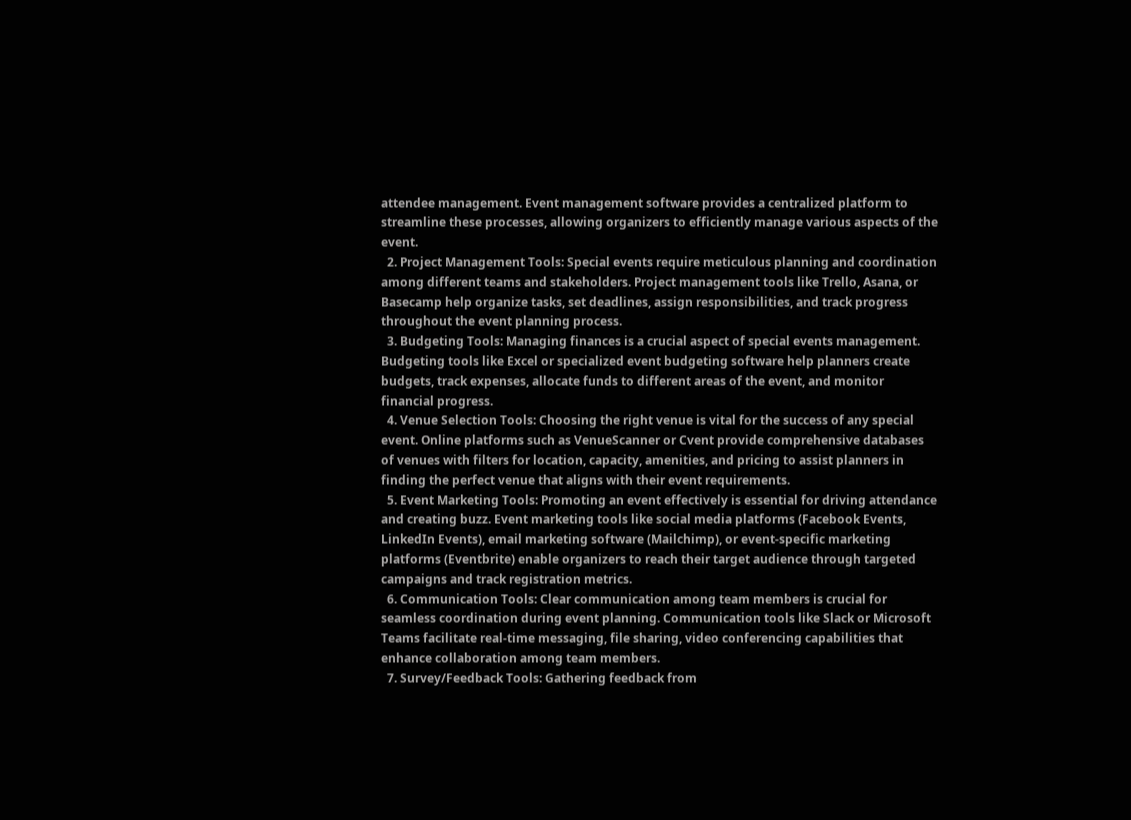attendee management. Event management software provides a centralized platform to streamline these processes, allowing organizers to efficiently manage various aspects of the event.
  2. Project Management Tools: Special events require meticulous planning and coordination among different teams and stakeholders. Project management tools like Trello, Asana, or Basecamp help organize tasks, set deadlines, assign responsibilities, and track progress throughout the event planning process.
  3. Budgeting Tools: Managing finances is a crucial aspect of special events management. Budgeting tools like Excel or specialized event budgeting software help planners create budgets, track expenses, allocate funds to different areas of the event, and monitor financial progress.
  4. Venue Selection Tools: Choosing the right venue is vital for the success of any special event. Online platforms such as VenueScanner or Cvent provide comprehensive databases of venues with filters for location, capacity, amenities, and pricing to assist planners in finding the perfect venue that aligns with their event requirements.
  5. Event Marketing Tools: Promoting an event effectively is essential for driving attendance and creating buzz. Event marketing tools like social media platforms (Facebook Events, LinkedIn Events), email marketing software (Mailchimp), or event-specific marketing platforms (Eventbrite) enable organizers to reach their target audience through targeted campaigns and track registration metrics.
  6. Communication Tools: Clear communication among team members is crucial for seamless coordination during event planning. Communication tools like Slack or Microsoft Teams facilitate real-time messaging, file sharing, video conferencing capabilities that enhance collaboration among team members.
  7. Survey/Feedback Tools: Gathering feedback from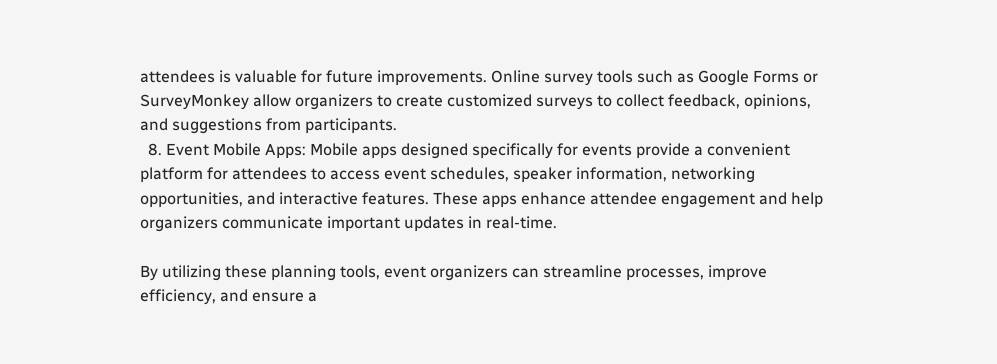attendees is valuable for future improvements. Online survey tools such as Google Forms or SurveyMonkey allow organizers to create customized surveys to collect feedback, opinions, and suggestions from participants.
  8. Event Mobile Apps: Mobile apps designed specifically for events provide a convenient platform for attendees to access event schedules, speaker information, networking opportunities, and interactive features. These apps enhance attendee engagement and help organizers communicate important updates in real-time.

By utilizing these planning tools, event organizers can streamline processes, improve efficiency, and ensure a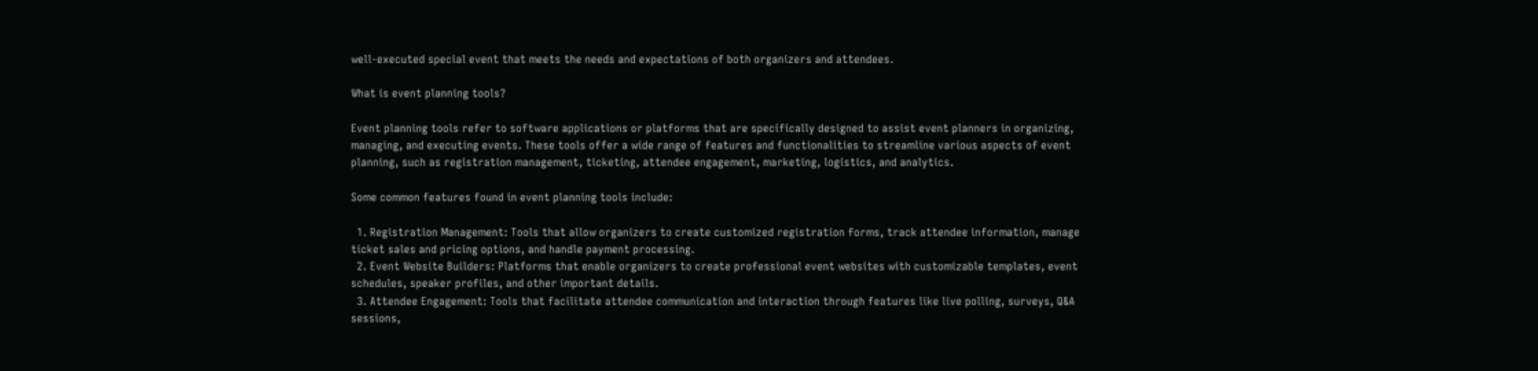well-executed special event that meets the needs and expectations of both organizers and attendees.

What is event planning tools?

Event planning tools refer to software applications or platforms that are specifically designed to assist event planners in organizing, managing, and executing events. These tools offer a wide range of features and functionalities to streamline various aspects of event planning, such as registration management, ticketing, attendee engagement, marketing, logistics, and analytics.

Some common features found in event planning tools include:

  1. Registration Management: Tools that allow organizers to create customized registration forms, track attendee information, manage ticket sales and pricing options, and handle payment processing.
  2. Event Website Builders: Platforms that enable organizers to create professional event websites with customizable templates, event schedules, speaker profiles, and other important details.
  3. Attendee Engagement: Tools that facilitate attendee communication and interaction through features like live polling, surveys, Q&A sessions,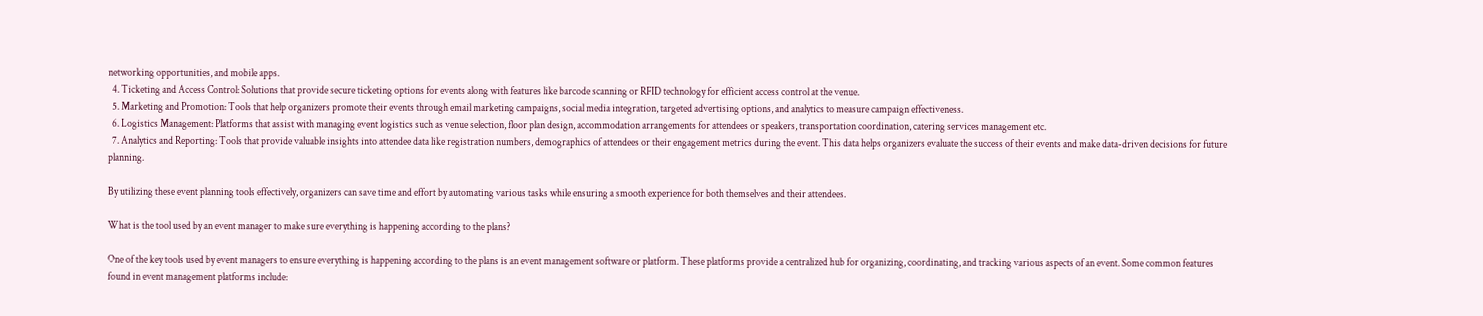networking opportunities, and mobile apps.
  4. Ticketing and Access Control: Solutions that provide secure ticketing options for events along with features like barcode scanning or RFID technology for efficient access control at the venue.
  5. Marketing and Promotion: Tools that help organizers promote their events through email marketing campaigns, social media integration, targeted advertising options, and analytics to measure campaign effectiveness.
  6. Logistics Management: Platforms that assist with managing event logistics such as venue selection, floor plan design, accommodation arrangements for attendees or speakers, transportation coordination, catering services management etc.
  7. Analytics and Reporting: Tools that provide valuable insights into attendee data like registration numbers, demographics of attendees or their engagement metrics during the event. This data helps organizers evaluate the success of their events and make data-driven decisions for future planning.

By utilizing these event planning tools effectively, organizers can save time and effort by automating various tasks while ensuring a smooth experience for both themselves and their attendees.

What is the tool used by an event manager to make sure everything is happening according to the plans?

One of the key tools used by event managers to ensure everything is happening according to the plans is an event management software or platform. These platforms provide a centralized hub for organizing, coordinating, and tracking various aspects of an event. Some common features found in event management platforms include: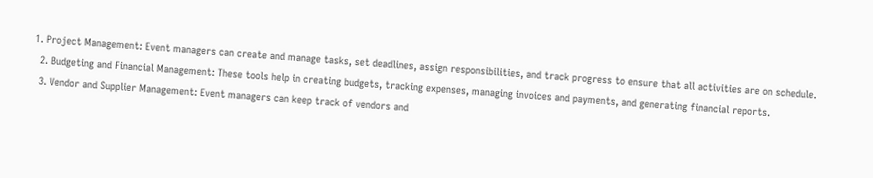1. Project Management: Event managers can create and manage tasks, set deadlines, assign responsibilities, and track progress to ensure that all activities are on schedule.
  2. Budgeting and Financial Management: These tools help in creating budgets, tracking expenses, managing invoices and payments, and generating financial reports.
  3. Vendor and Supplier Management: Event managers can keep track of vendors and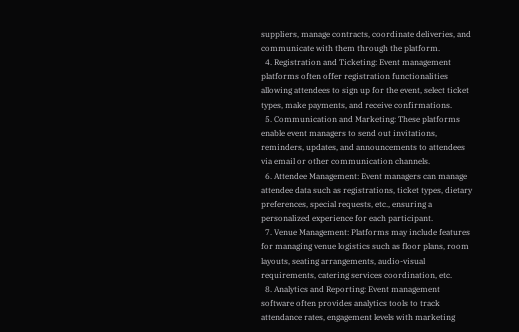suppliers, manage contracts, coordinate deliveries, and communicate with them through the platform.
  4. Registration and Ticketing: Event management platforms often offer registration functionalities allowing attendees to sign up for the event, select ticket types, make payments, and receive confirmations.
  5. Communication and Marketing: These platforms enable event managers to send out invitations, reminders, updates, and announcements to attendees via email or other communication channels.
  6. Attendee Management: Event managers can manage attendee data such as registrations, ticket types, dietary preferences, special requests, etc., ensuring a personalized experience for each participant.
  7. Venue Management: Platforms may include features for managing venue logistics such as floor plans, room layouts, seating arrangements, audio-visual requirements, catering services coordination, etc.
  8. Analytics and Reporting: Event management software often provides analytics tools to track attendance rates, engagement levels with marketing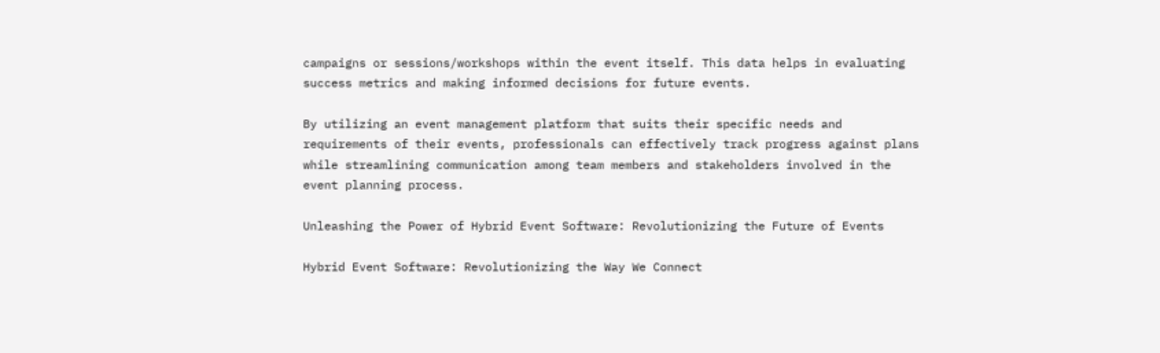campaigns or sessions/workshops within the event itself. This data helps in evaluating success metrics and making informed decisions for future events.

By utilizing an event management platform that suits their specific needs and requirements of their events, professionals can effectively track progress against plans while streamlining communication among team members and stakeholders involved in the event planning process.

Unleashing the Power of Hybrid Event Software: Revolutionizing the Future of Events

Hybrid Event Software: Revolutionizing the Way We Connect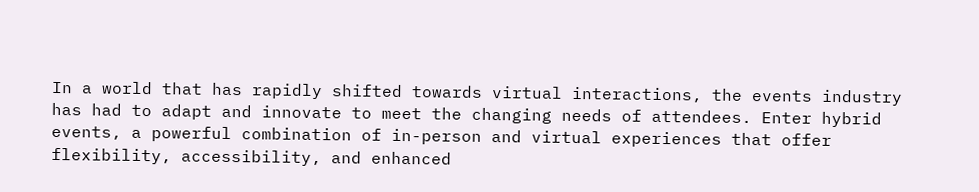In a world that has rapidly shifted towards virtual interactions, the events industry has had to adapt and innovate to meet the changing needs of attendees. Enter hybrid events, a powerful combination of in-person and virtual experiences that offer flexibility, accessibility, and enhanced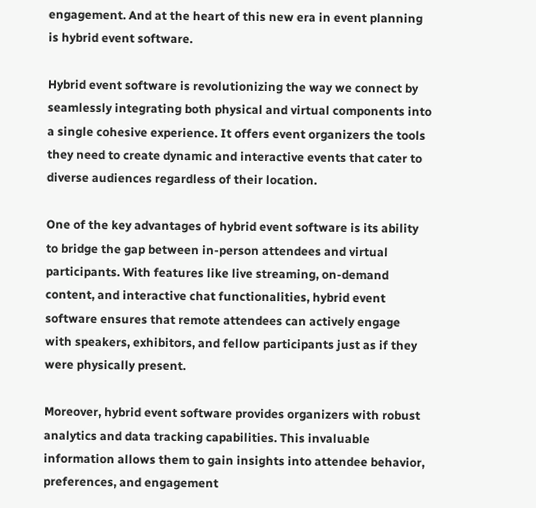engagement. And at the heart of this new era in event planning is hybrid event software.

Hybrid event software is revolutionizing the way we connect by seamlessly integrating both physical and virtual components into a single cohesive experience. It offers event organizers the tools they need to create dynamic and interactive events that cater to diverse audiences regardless of their location.

One of the key advantages of hybrid event software is its ability to bridge the gap between in-person attendees and virtual participants. With features like live streaming, on-demand content, and interactive chat functionalities, hybrid event software ensures that remote attendees can actively engage with speakers, exhibitors, and fellow participants just as if they were physically present.

Moreover, hybrid event software provides organizers with robust analytics and data tracking capabilities. This invaluable information allows them to gain insights into attendee behavior, preferences, and engagement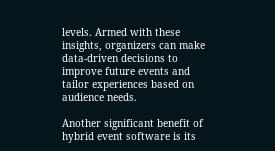levels. Armed with these insights, organizers can make data-driven decisions to improve future events and tailor experiences based on audience needs.

Another significant benefit of hybrid event software is its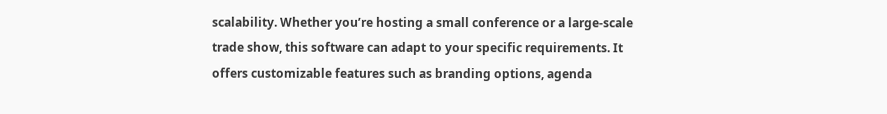scalability. Whether you’re hosting a small conference or a large-scale trade show, this software can adapt to your specific requirements. It offers customizable features such as branding options, agenda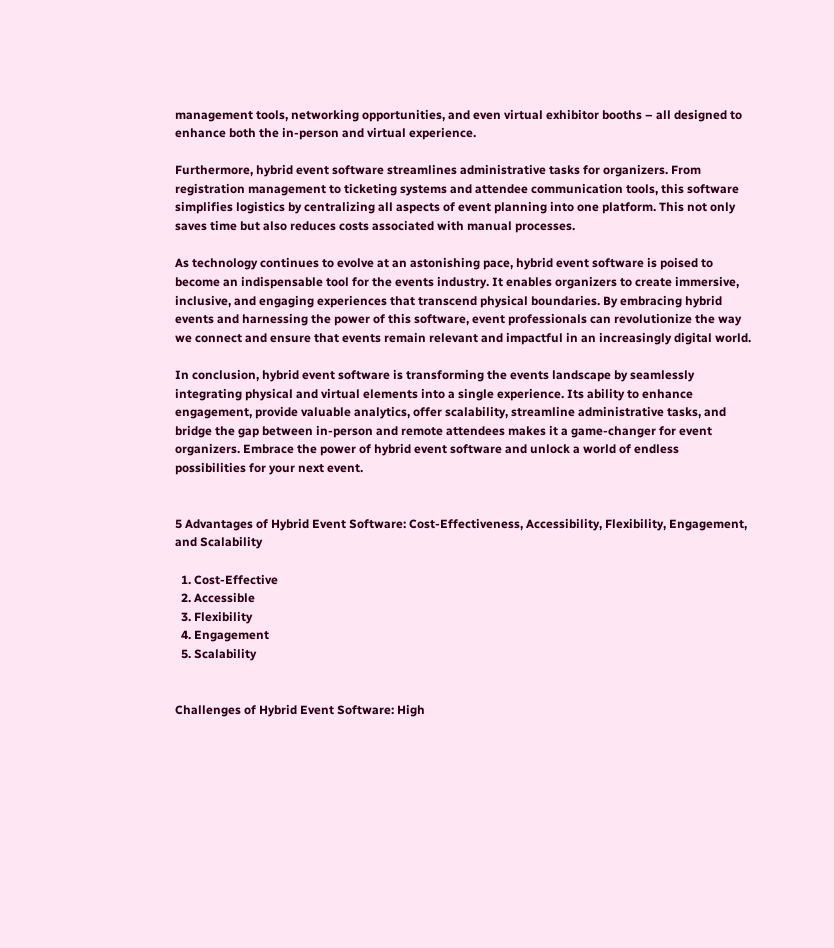management tools, networking opportunities, and even virtual exhibitor booths – all designed to enhance both the in-person and virtual experience.

Furthermore, hybrid event software streamlines administrative tasks for organizers. From registration management to ticketing systems and attendee communication tools, this software simplifies logistics by centralizing all aspects of event planning into one platform. This not only saves time but also reduces costs associated with manual processes.

As technology continues to evolve at an astonishing pace, hybrid event software is poised to become an indispensable tool for the events industry. It enables organizers to create immersive, inclusive, and engaging experiences that transcend physical boundaries. By embracing hybrid events and harnessing the power of this software, event professionals can revolutionize the way we connect and ensure that events remain relevant and impactful in an increasingly digital world.

In conclusion, hybrid event software is transforming the events landscape by seamlessly integrating physical and virtual elements into a single experience. Its ability to enhance engagement, provide valuable analytics, offer scalability, streamline administrative tasks, and bridge the gap between in-person and remote attendees makes it a game-changer for event organizers. Embrace the power of hybrid event software and unlock a world of endless possibilities for your next event.


5 Advantages of Hybrid Event Software: Cost-Effectiveness, Accessibility, Flexibility, Engagement, and Scalability

  1. Cost-Effective
  2. Accessible
  3. Flexibility
  4. Engagement
  5. Scalability


Challenges of Hybrid Event Software: High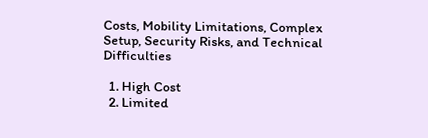Costs, Mobility Limitations, Complex Setup, Security Risks, and Technical Difficulties

  1. High Cost
  2. Limited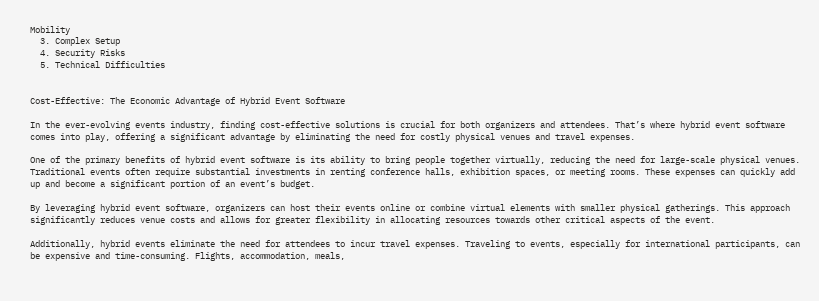Mobility
  3. Complex Setup
  4. Security Risks
  5. Technical Difficulties


Cost-Effective: The Economic Advantage of Hybrid Event Software

In the ever-evolving events industry, finding cost-effective solutions is crucial for both organizers and attendees. That’s where hybrid event software comes into play, offering a significant advantage by eliminating the need for costly physical venues and travel expenses.

One of the primary benefits of hybrid event software is its ability to bring people together virtually, reducing the need for large-scale physical venues. Traditional events often require substantial investments in renting conference halls, exhibition spaces, or meeting rooms. These expenses can quickly add up and become a significant portion of an event’s budget.

By leveraging hybrid event software, organizers can host their events online or combine virtual elements with smaller physical gatherings. This approach significantly reduces venue costs and allows for greater flexibility in allocating resources towards other critical aspects of the event.

Additionally, hybrid events eliminate the need for attendees to incur travel expenses. Traveling to events, especially for international participants, can be expensive and time-consuming. Flights, accommodation, meals,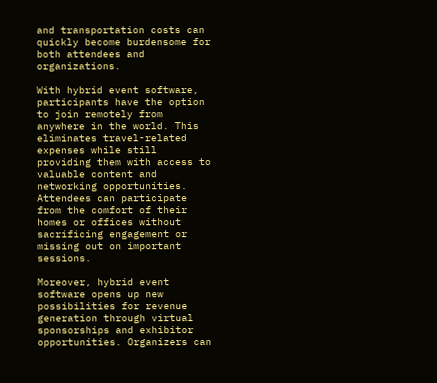and transportation costs can quickly become burdensome for both attendees and organizations.

With hybrid event software, participants have the option to join remotely from anywhere in the world. This eliminates travel-related expenses while still providing them with access to valuable content and networking opportunities. Attendees can participate from the comfort of their homes or offices without sacrificing engagement or missing out on important sessions.

Moreover, hybrid event software opens up new possibilities for revenue generation through virtual sponsorships and exhibitor opportunities. Organizers can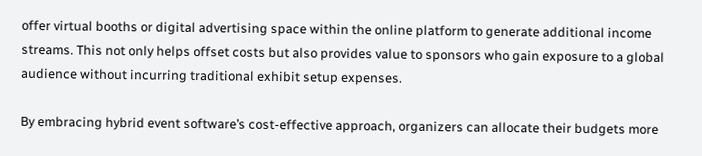offer virtual booths or digital advertising space within the online platform to generate additional income streams. This not only helps offset costs but also provides value to sponsors who gain exposure to a global audience without incurring traditional exhibit setup expenses.

By embracing hybrid event software’s cost-effective approach, organizers can allocate their budgets more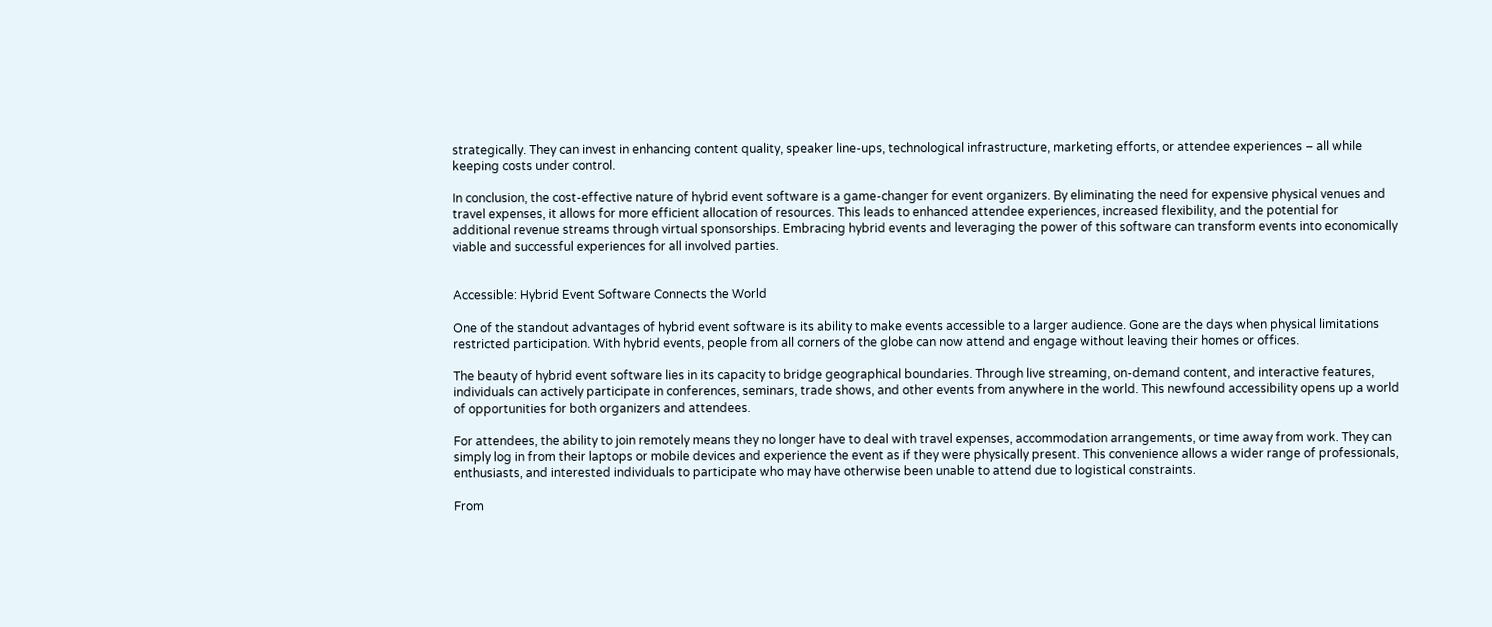strategically. They can invest in enhancing content quality, speaker line-ups, technological infrastructure, marketing efforts, or attendee experiences – all while keeping costs under control.

In conclusion, the cost-effective nature of hybrid event software is a game-changer for event organizers. By eliminating the need for expensive physical venues and travel expenses, it allows for more efficient allocation of resources. This leads to enhanced attendee experiences, increased flexibility, and the potential for additional revenue streams through virtual sponsorships. Embracing hybrid events and leveraging the power of this software can transform events into economically viable and successful experiences for all involved parties.


Accessible: Hybrid Event Software Connects the World

One of the standout advantages of hybrid event software is its ability to make events accessible to a larger audience. Gone are the days when physical limitations restricted participation. With hybrid events, people from all corners of the globe can now attend and engage without leaving their homes or offices.

The beauty of hybrid event software lies in its capacity to bridge geographical boundaries. Through live streaming, on-demand content, and interactive features, individuals can actively participate in conferences, seminars, trade shows, and other events from anywhere in the world. This newfound accessibility opens up a world of opportunities for both organizers and attendees.

For attendees, the ability to join remotely means they no longer have to deal with travel expenses, accommodation arrangements, or time away from work. They can simply log in from their laptops or mobile devices and experience the event as if they were physically present. This convenience allows a wider range of professionals, enthusiasts, and interested individuals to participate who may have otherwise been unable to attend due to logistical constraints.

From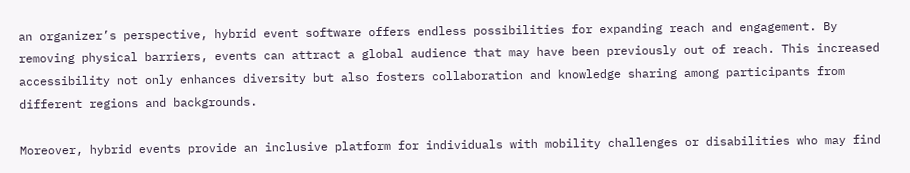an organizer’s perspective, hybrid event software offers endless possibilities for expanding reach and engagement. By removing physical barriers, events can attract a global audience that may have been previously out of reach. This increased accessibility not only enhances diversity but also fosters collaboration and knowledge sharing among participants from different regions and backgrounds.

Moreover, hybrid events provide an inclusive platform for individuals with mobility challenges or disabilities who may find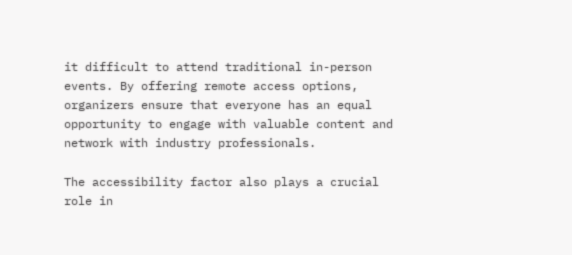it difficult to attend traditional in-person events. By offering remote access options, organizers ensure that everyone has an equal opportunity to engage with valuable content and network with industry professionals.

The accessibility factor also plays a crucial role in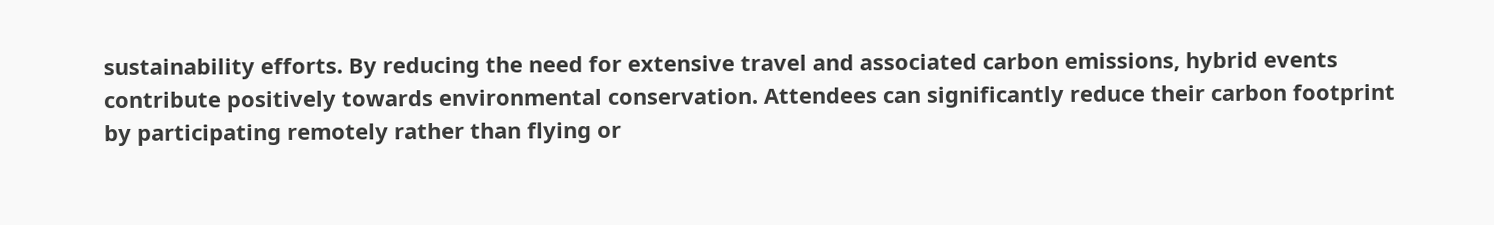sustainability efforts. By reducing the need for extensive travel and associated carbon emissions, hybrid events contribute positively towards environmental conservation. Attendees can significantly reduce their carbon footprint by participating remotely rather than flying or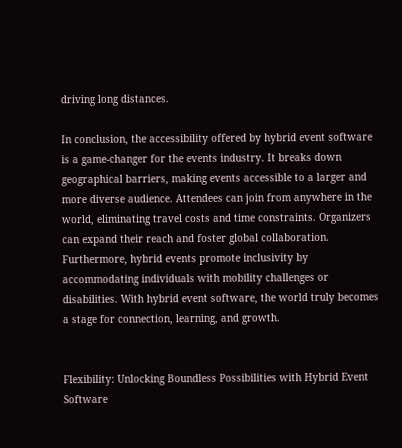driving long distances.

In conclusion, the accessibility offered by hybrid event software is a game-changer for the events industry. It breaks down geographical barriers, making events accessible to a larger and more diverse audience. Attendees can join from anywhere in the world, eliminating travel costs and time constraints. Organizers can expand their reach and foster global collaboration. Furthermore, hybrid events promote inclusivity by accommodating individuals with mobility challenges or disabilities. With hybrid event software, the world truly becomes a stage for connection, learning, and growth.


Flexibility: Unlocking Boundless Possibilities with Hybrid Event Software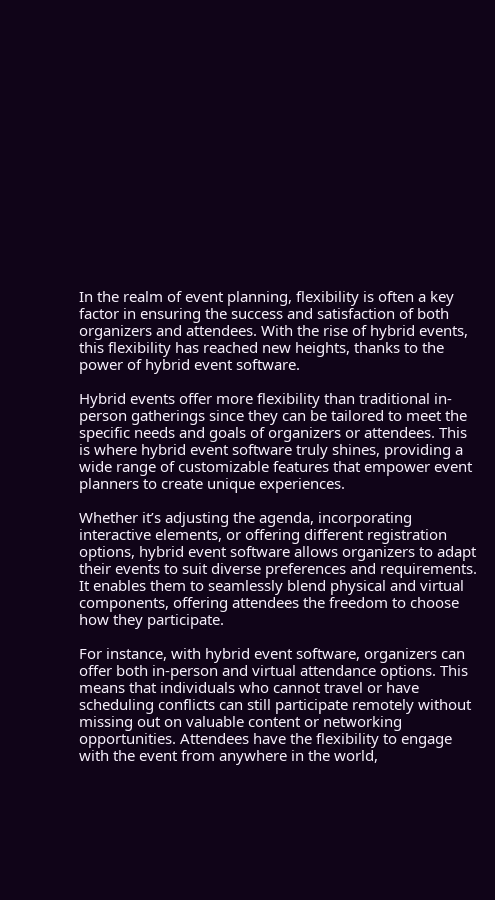In the realm of event planning, flexibility is often a key factor in ensuring the success and satisfaction of both organizers and attendees. With the rise of hybrid events, this flexibility has reached new heights, thanks to the power of hybrid event software.

Hybrid events offer more flexibility than traditional in-person gatherings since they can be tailored to meet the specific needs and goals of organizers or attendees. This is where hybrid event software truly shines, providing a wide range of customizable features that empower event planners to create unique experiences.

Whether it’s adjusting the agenda, incorporating interactive elements, or offering different registration options, hybrid event software allows organizers to adapt their events to suit diverse preferences and requirements. It enables them to seamlessly blend physical and virtual components, offering attendees the freedom to choose how they participate.

For instance, with hybrid event software, organizers can offer both in-person and virtual attendance options. This means that individuals who cannot travel or have scheduling conflicts can still participate remotely without missing out on valuable content or networking opportunities. Attendees have the flexibility to engage with the event from anywhere in the world,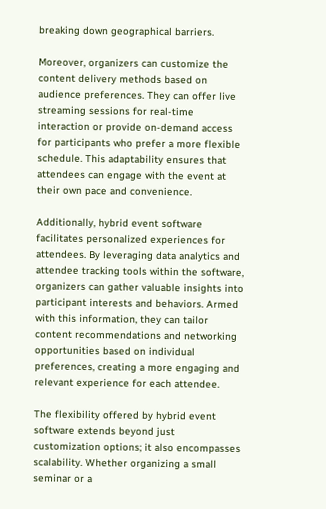breaking down geographical barriers.

Moreover, organizers can customize the content delivery methods based on audience preferences. They can offer live streaming sessions for real-time interaction or provide on-demand access for participants who prefer a more flexible schedule. This adaptability ensures that attendees can engage with the event at their own pace and convenience.

Additionally, hybrid event software facilitates personalized experiences for attendees. By leveraging data analytics and attendee tracking tools within the software, organizers can gather valuable insights into participant interests and behaviors. Armed with this information, they can tailor content recommendations and networking opportunities based on individual preferences, creating a more engaging and relevant experience for each attendee.

The flexibility offered by hybrid event software extends beyond just customization options; it also encompasses scalability. Whether organizing a small seminar or a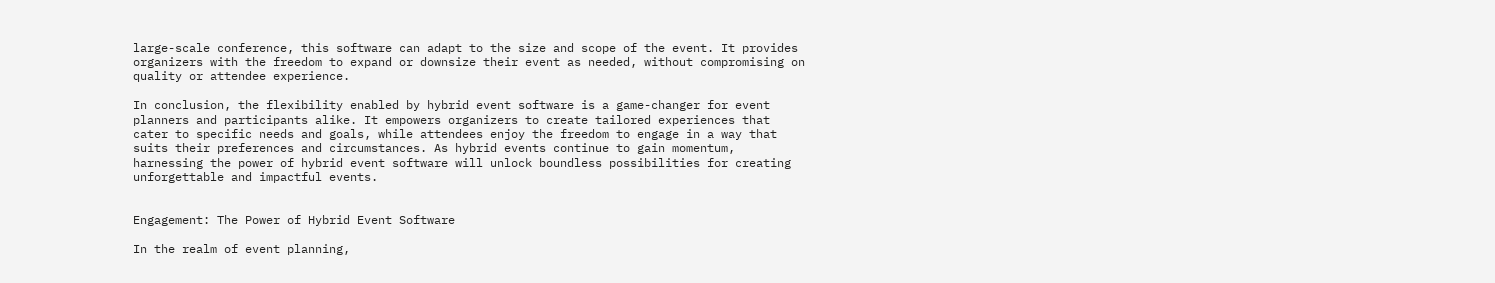large-scale conference, this software can adapt to the size and scope of the event. It provides organizers with the freedom to expand or downsize their event as needed, without compromising on quality or attendee experience.

In conclusion, the flexibility enabled by hybrid event software is a game-changer for event planners and participants alike. It empowers organizers to create tailored experiences that cater to specific needs and goals, while attendees enjoy the freedom to engage in a way that suits their preferences and circumstances. As hybrid events continue to gain momentum, harnessing the power of hybrid event software will unlock boundless possibilities for creating unforgettable and impactful events.


Engagement: The Power of Hybrid Event Software

In the realm of event planning,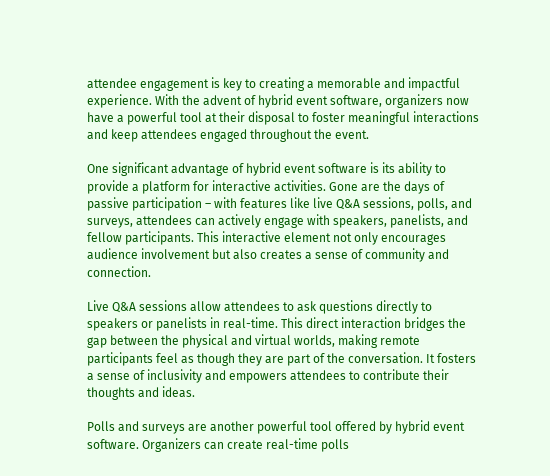attendee engagement is key to creating a memorable and impactful experience. With the advent of hybrid event software, organizers now have a powerful tool at their disposal to foster meaningful interactions and keep attendees engaged throughout the event.

One significant advantage of hybrid event software is its ability to provide a platform for interactive activities. Gone are the days of passive participation – with features like live Q&A sessions, polls, and surveys, attendees can actively engage with speakers, panelists, and fellow participants. This interactive element not only encourages audience involvement but also creates a sense of community and connection.

Live Q&A sessions allow attendees to ask questions directly to speakers or panelists in real-time. This direct interaction bridges the gap between the physical and virtual worlds, making remote participants feel as though they are part of the conversation. It fosters a sense of inclusivity and empowers attendees to contribute their thoughts and ideas.

Polls and surveys are another powerful tool offered by hybrid event software. Organizers can create real-time polls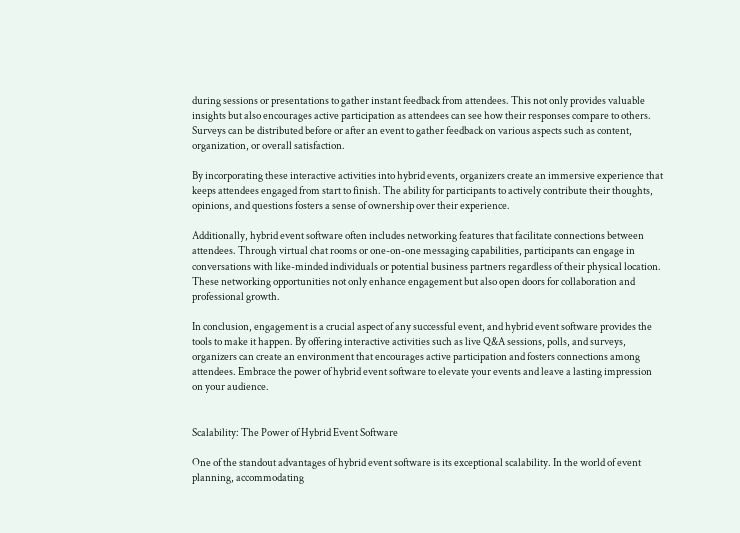during sessions or presentations to gather instant feedback from attendees. This not only provides valuable insights but also encourages active participation as attendees can see how their responses compare to others. Surveys can be distributed before or after an event to gather feedback on various aspects such as content, organization, or overall satisfaction.

By incorporating these interactive activities into hybrid events, organizers create an immersive experience that keeps attendees engaged from start to finish. The ability for participants to actively contribute their thoughts, opinions, and questions fosters a sense of ownership over their experience.

Additionally, hybrid event software often includes networking features that facilitate connections between attendees. Through virtual chat rooms or one-on-one messaging capabilities, participants can engage in conversations with like-minded individuals or potential business partners regardless of their physical location. These networking opportunities not only enhance engagement but also open doors for collaboration and professional growth.

In conclusion, engagement is a crucial aspect of any successful event, and hybrid event software provides the tools to make it happen. By offering interactive activities such as live Q&A sessions, polls, and surveys, organizers can create an environment that encourages active participation and fosters connections among attendees. Embrace the power of hybrid event software to elevate your events and leave a lasting impression on your audience.


Scalability: The Power of Hybrid Event Software

One of the standout advantages of hybrid event software is its exceptional scalability. In the world of event planning, accommodating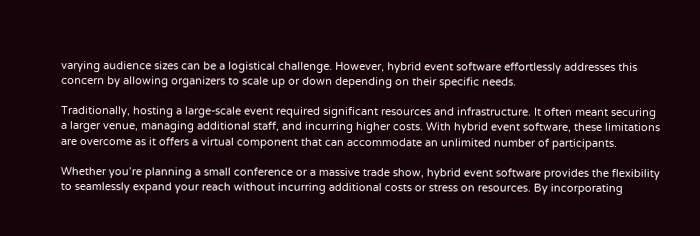varying audience sizes can be a logistical challenge. However, hybrid event software effortlessly addresses this concern by allowing organizers to scale up or down depending on their specific needs.

Traditionally, hosting a large-scale event required significant resources and infrastructure. It often meant securing a larger venue, managing additional staff, and incurring higher costs. With hybrid event software, these limitations are overcome as it offers a virtual component that can accommodate an unlimited number of participants.

Whether you’re planning a small conference or a massive trade show, hybrid event software provides the flexibility to seamlessly expand your reach without incurring additional costs or stress on resources. By incorporating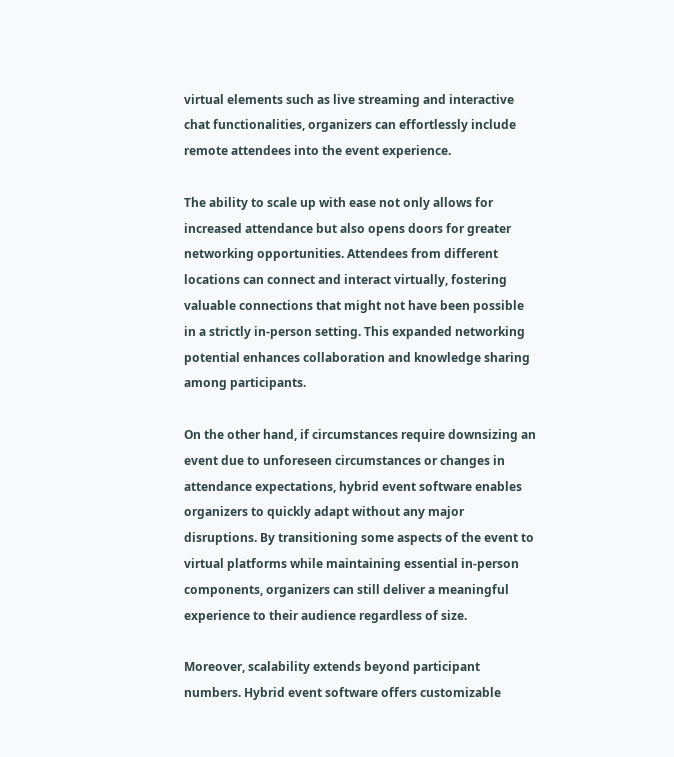virtual elements such as live streaming and interactive chat functionalities, organizers can effortlessly include remote attendees into the event experience.

The ability to scale up with ease not only allows for increased attendance but also opens doors for greater networking opportunities. Attendees from different locations can connect and interact virtually, fostering valuable connections that might not have been possible in a strictly in-person setting. This expanded networking potential enhances collaboration and knowledge sharing among participants.

On the other hand, if circumstances require downsizing an event due to unforeseen circumstances or changes in attendance expectations, hybrid event software enables organizers to quickly adapt without any major disruptions. By transitioning some aspects of the event to virtual platforms while maintaining essential in-person components, organizers can still deliver a meaningful experience to their audience regardless of size.

Moreover, scalability extends beyond participant numbers. Hybrid event software offers customizable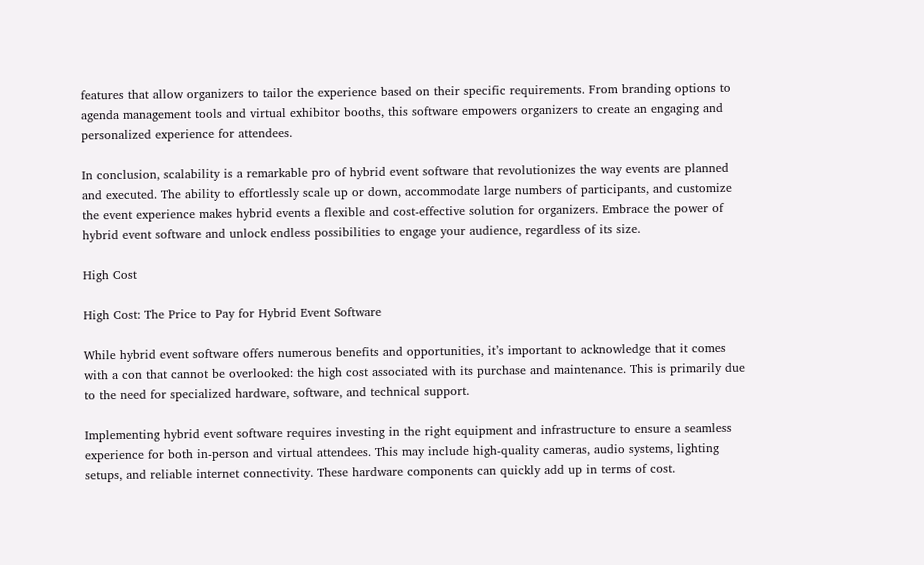features that allow organizers to tailor the experience based on their specific requirements. From branding options to agenda management tools and virtual exhibitor booths, this software empowers organizers to create an engaging and personalized experience for attendees.

In conclusion, scalability is a remarkable pro of hybrid event software that revolutionizes the way events are planned and executed. The ability to effortlessly scale up or down, accommodate large numbers of participants, and customize the event experience makes hybrid events a flexible and cost-effective solution for organizers. Embrace the power of hybrid event software and unlock endless possibilities to engage your audience, regardless of its size.

High Cost

High Cost: The Price to Pay for Hybrid Event Software

While hybrid event software offers numerous benefits and opportunities, it’s important to acknowledge that it comes with a con that cannot be overlooked: the high cost associated with its purchase and maintenance. This is primarily due to the need for specialized hardware, software, and technical support.

Implementing hybrid event software requires investing in the right equipment and infrastructure to ensure a seamless experience for both in-person and virtual attendees. This may include high-quality cameras, audio systems, lighting setups, and reliable internet connectivity. These hardware components can quickly add up in terms of cost.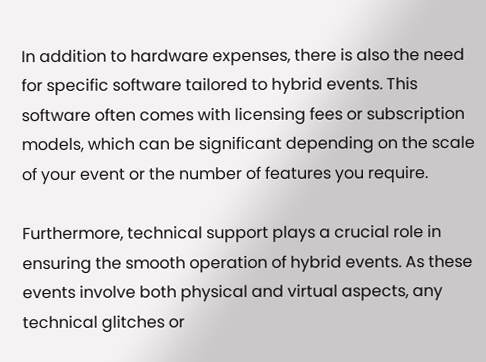In addition to hardware expenses, there is also the need for specific software tailored to hybrid events. This software often comes with licensing fees or subscription models, which can be significant depending on the scale of your event or the number of features you require.

Furthermore, technical support plays a crucial role in ensuring the smooth operation of hybrid events. As these events involve both physical and virtual aspects, any technical glitches or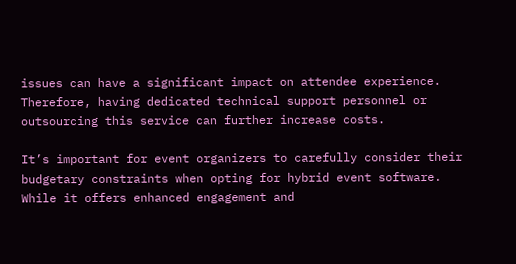issues can have a significant impact on attendee experience. Therefore, having dedicated technical support personnel or outsourcing this service can further increase costs.

It’s important for event organizers to carefully consider their budgetary constraints when opting for hybrid event software. While it offers enhanced engagement and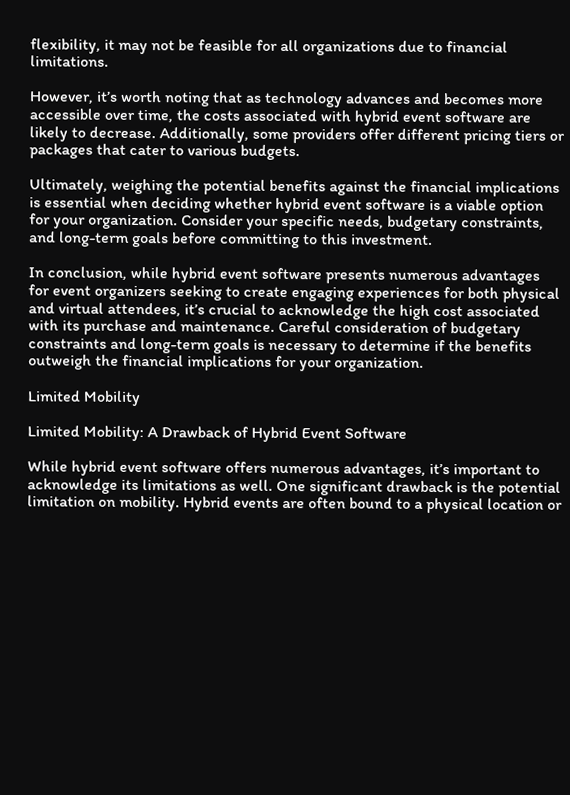flexibility, it may not be feasible for all organizations due to financial limitations.

However, it’s worth noting that as technology advances and becomes more accessible over time, the costs associated with hybrid event software are likely to decrease. Additionally, some providers offer different pricing tiers or packages that cater to various budgets.

Ultimately, weighing the potential benefits against the financial implications is essential when deciding whether hybrid event software is a viable option for your organization. Consider your specific needs, budgetary constraints, and long-term goals before committing to this investment.

In conclusion, while hybrid event software presents numerous advantages for event organizers seeking to create engaging experiences for both physical and virtual attendees, it’s crucial to acknowledge the high cost associated with its purchase and maintenance. Careful consideration of budgetary constraints and long-term goals is necessary to determine if the benefits outweigh the financial implications for your organization.

Limited Mobility

Limited Mobility: A Drawback of Hybrid Event Software

While hybrid event software offers numerous advantages, it’s important to acknowledge its limitations as well. One significant drawback is the potential limitation on mobility. Hybrid events are often bound to a physical location or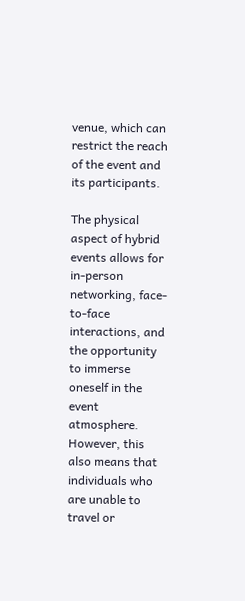venue, which can restrict the reach of the event and its participants.

The physical aspect of hybrid events allows for in-person networking, face-to-face interactions, and the opportunity to immerse oneself in the event atmosphere. However, this also means that individuals who are unable to travel or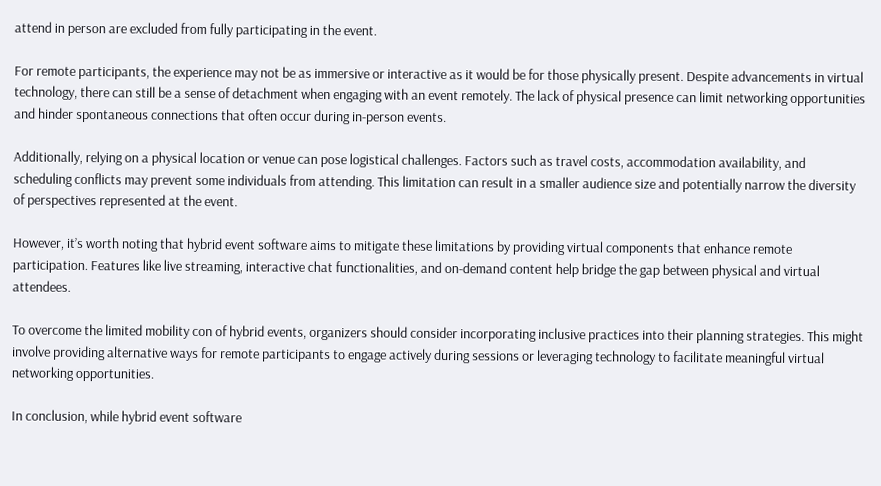attend in person are excluded from fully participating in the event.

For remote participants, the experience may not be as immersive or interactive as it would be for those physically present. Despite advancements in virtual technology, there can still be a sense of detachment when engaging with an event remotely. The lack of physical presence can limit networking opportunities and hinder spontaneous connections that often occur during in-person events.

Additionally, relying on a physical location or venue can pose logistical challenges. Factors such as travel costs, accommodation availability, and scheduling conflicts may prevent some individuals from attending. This limitation can result in a smaller audience size and potentially narrow the diversity of perspectives represented at the event.

However, it’s worth noting that hybrid event software aims to mitigate these limitations by providing virtual components that enhance remote participation. Features like live streaming, interactive chat functionalities, and on-demand content help bridge the gap between physical and virtual attendees.

To overcome the limited mobility con of hybrid events, organizers should consider incorporating inclusive practices into their planning strategies. This might involve providing alternative ways for remote participants to engage actively during sessions or leveraging technology to facilitate meaningful virtual networking opportunities.

In conclusion, while hybrid event software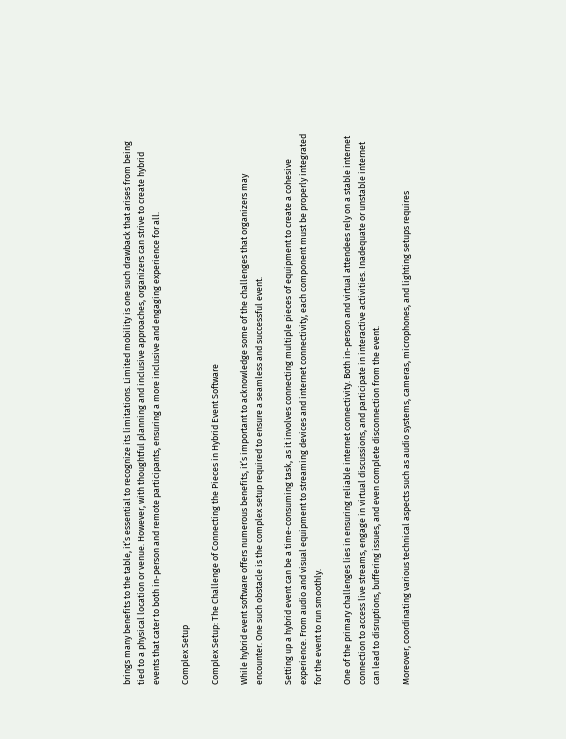brings many benefits to the table, it’s essential to recognize its limitations. Limited mobility is one such drawback that arises from being tied to a physical location or venue. However, with thoughtful planning and inclusive approaches, organizers can strive to create hybrid events that cater to both in-person and remote participants, ensuring a more inclusive and engaging experience for all.

Complex Setup

Complex Setup: The Challenge of Connecting the Pieces in Hybrid Event Software

While hybrid event software offers numerous benefits, it’s important to acknowledge some of the challenges that organizers may encounter. One such obstacle is the complex setup required to ensure a seamless and successful event.

Setting up a hybrid event can be a time-consuming task, as it involves connecting multiple pieces of equipment to create a cohesive experience. From audio and visual equipment to streaming devices and internet connectivity, each component must be properly integrated for the event to run smoothly.

One of the primary challenges lies in ensuring reliable internet connectivity. Both in-person and virtual attendees rely on a stable internet connection to access live streams, engage in virtual discussions, and participate in interactive activities. Inadequate or unstable internet can lead to disruptions, buffering issues, and even complete disconnection from the event.

Moreover, coordinating various technical aspects such as audio systems, cameras, microphones, and lighting setups requires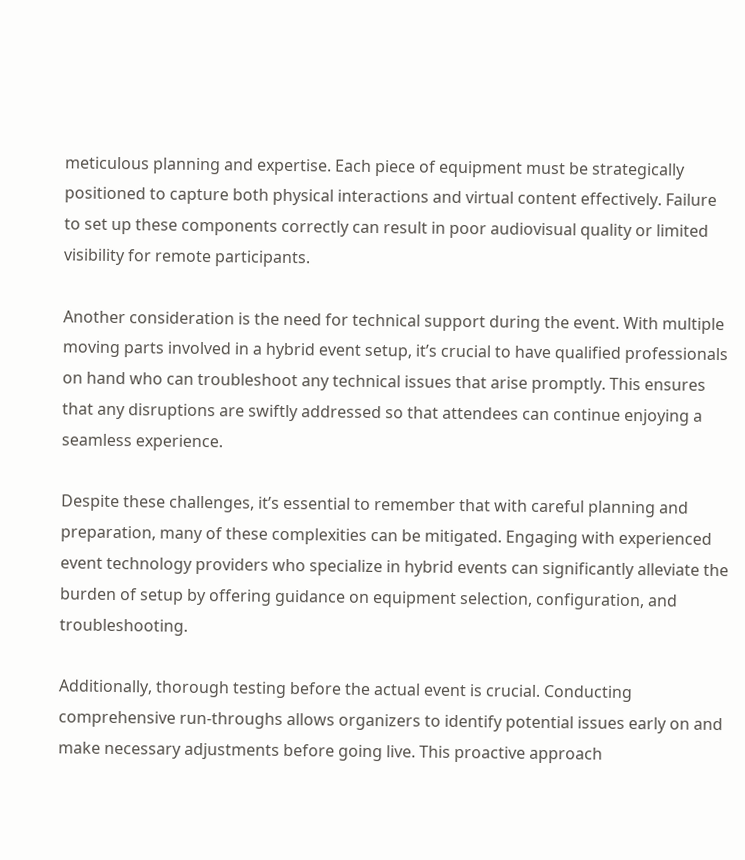meticulous planning and expertise. Each piece of equipment must be strategically positioned to capture both physical interactions and virtual content effectively. Failure to set up these components correctly can result in poor audiovisual quality or limited visibility for remote participants.

Another consideration is the need for technical support during the event. With multiple moving parts involved in a hybrid event setup, it’s crucial to have qualified professionals on hand who can troubleshoot any technical issues that arise promptly. This ensures that any disruptions are swiftly addressed so that attendees can continue enjoying a seamless experience.

Despite these challenges, it’s essential to remember that with careful planning and preparation, many of these complexities can be mitigated. Engaging with experienced event technology providers who specialize in hybrid events can significantly alleviate the burden of setup by offering guidance on equipment selection, configuration, and troubleshooting.

Additionally, thorough testing before the actual event is crucial. Conducting comprehensive run-throughs allows organizers to identify potential issues early on and make necessary adjustments before going live. This proactive approach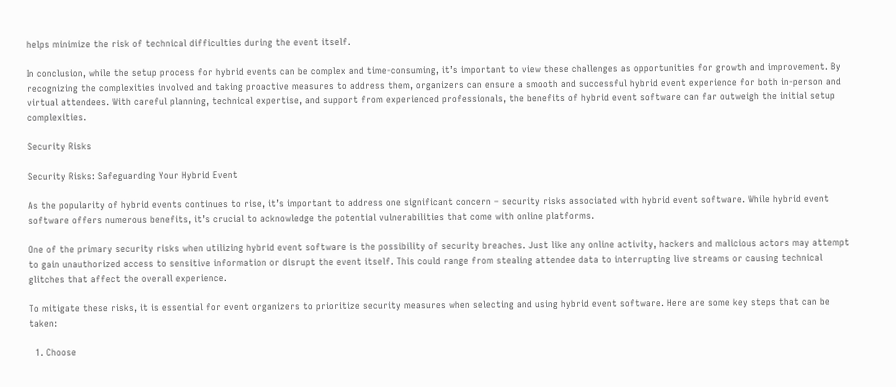helps minimize the risk of technical difficulties during the event itself.

In conclusion, while the setup process for hybrid events can be complex and time-consuming, it’s important to view these challenges as opportunities for growth and improvement. By recognizing the complexities involved and taking proactive measures to address them, organizers can ensure a smooth and successful hybrid event experience for both in-person and virtual attendees. With careful planning, technical expertise, and support from experienced professionals, the benefits of hybrid event software can far outweigh the initial setup complexities.

Security Risks

Security Risks: Safeguarding Your Hybrid Event

As the popularity of hybrid events continues to rise, it’s important to address one significant concern – security risks associated with hybrid event software. While hybrid event software offers numerous benefits, it’s crucial to acknowledge the potential vulnerabilities that come with online platforms.

One of the primary security risks when utilizing hybrid event software is the possibility of security breaches. Just like any online activity, hackers and malicious actors may attempt to gain unauthorized access to sensitive information or disrupt the event itself. This could range from stealing attendee data to interrupting live streams or causing technical glitches that affect the overall experience.

To mitigate these risks, it is essential for event organizers to prioritize security measures when selecting and using hybrid event software. Here are some key steps that can be taken:

  1. Choose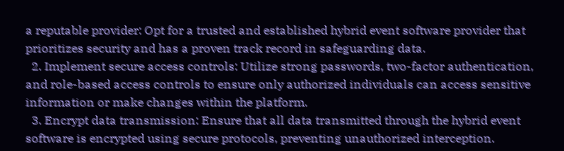a reputable provider: Opt for a trusted and established hybrid event software provider that prioritizes security and has a proven track record in safeguarding data.
  2. Implement secure access controls: Utilize strong passwords, two-factor authentication, and role-based access controls to ensure only authorized individuals can access sensitive information or make changes within the platform.
  3. Encrypt data transmission: Ensure that all data transmitted through the hybrid event software is encrypted using secure protocols, preventing unauthorized interception.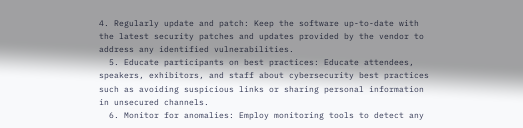4. Regularly update and patch: Keep the software up-to-date with the latest security patches and updates provided by the vendor to address any identified vulnerabilities.
  5. Educate participants on best practices: Educate attendees, speakers, exhibitors, and staff about cybersecurity best practices such as avoiding suspicious links or sharing personal information in unsecured channels.
  6. Monitor for anomalies: Employ monitoring tools to detect any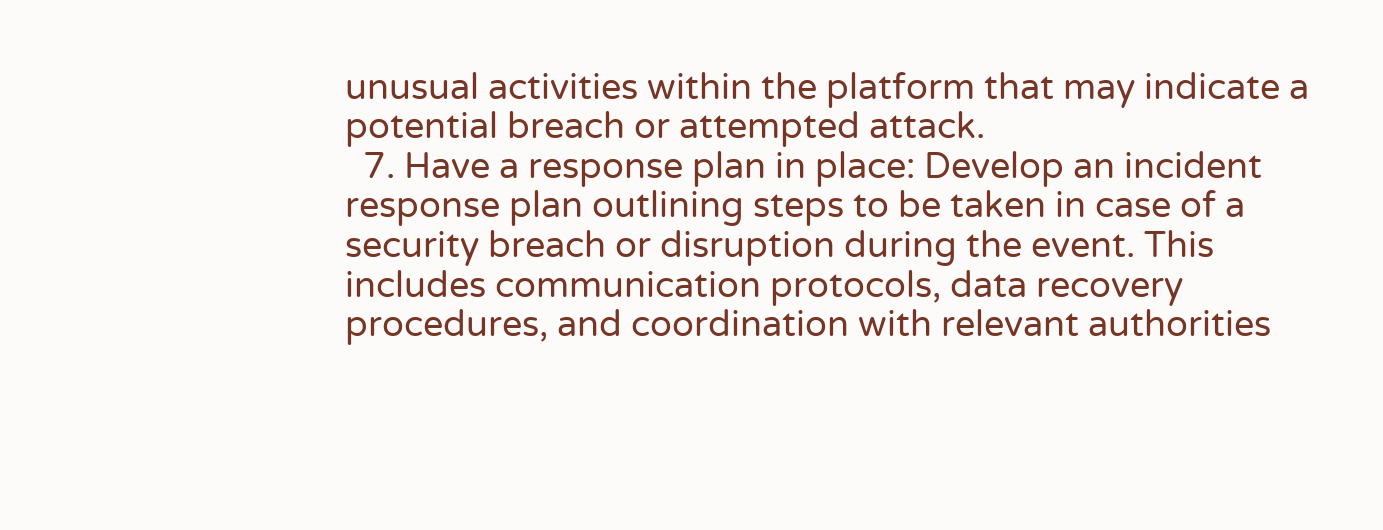unusual activities within the platform that may indicate a potential breach or attempted attack.
  7. Have a response plan in place: Develop an incident response plan outlining steps to be taken in case of a security breach or disruption during the event. This includes communication protocols, data recovery procedures, and coordination with relevant authorities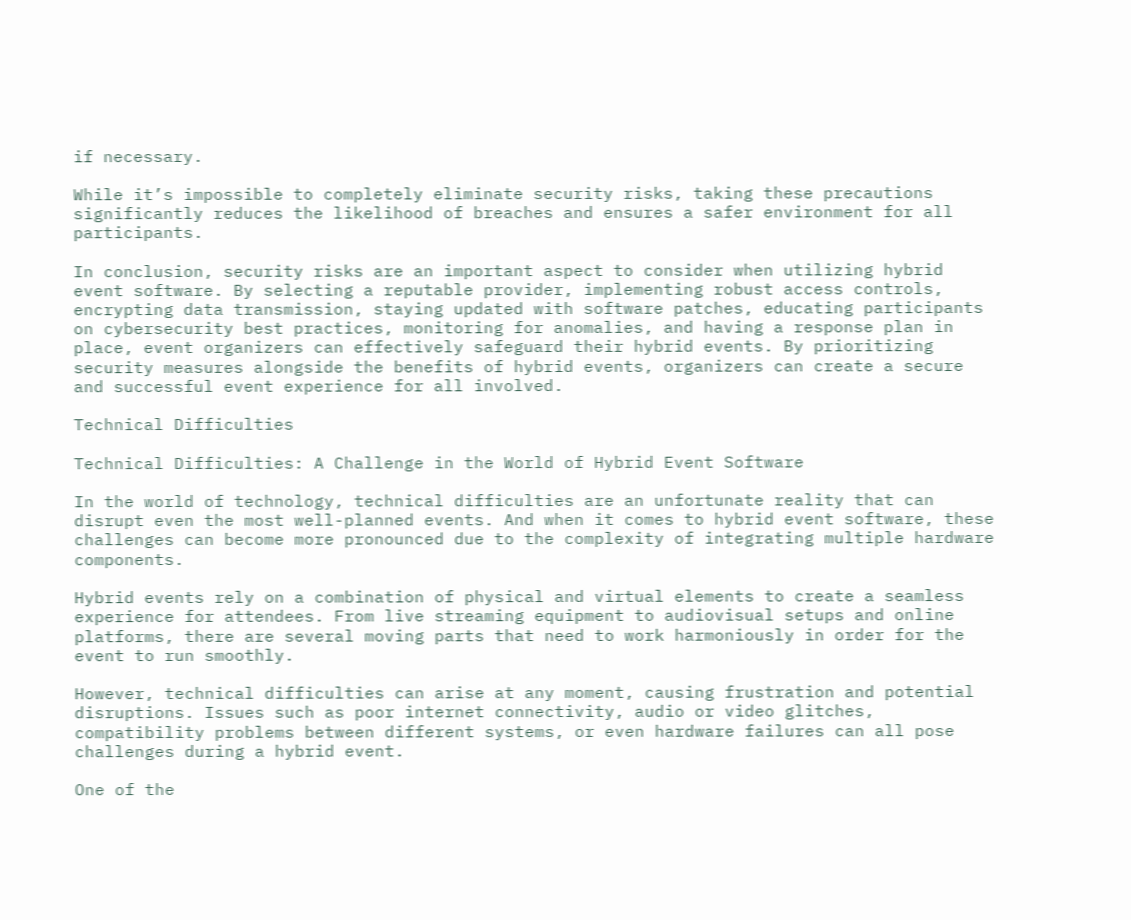if necessary.

While it’s impossible to completely eliminate security risks, taking these precautions significantly reduces the likelihood of breaches and ensures a safer environment for all participants.

In conclusion, security risks are an important aspect to consider when utilizing hybrid event software. By selecting a reputable provider, implementing robust access controls, encrypting data transmission, staying updated with software patches, educating participants on cybersecurity best practices, monitoring for anomalies, and having a response plan in place, event organizers can effectively safeguard their hybrid events. By prioritizing security measures alongside the benefits of hybrid events, organizers can create a secure and successful event experience for all involved.

Technical Difficulties

Technical Difficulties: A Challenge in the World of Hybrid Event Software

In the world of technology, technical difficulties are an unfortunate reality that can disrupt even the most well-planned events. And when it comes to hybrid event software, these challenges can become more pronounced due to the complexity of integrating multiple hardware components.

Hybrid events rely on a combination of physical and virtual elements to create a seamless experience for attendees. From live streaming equipment to audiovisual setups and online platforms, there are several moving parts that need to work harmoniously in order for the event to run smoothly.

However, technical difficulties can arise at any moment, causing frustration and potential disruptions. Issues such as poor internet connectivity, audio or video glitches, compatibility problems between different systems, or even hardware failures can all pose challenges during a hybrid event.

One of the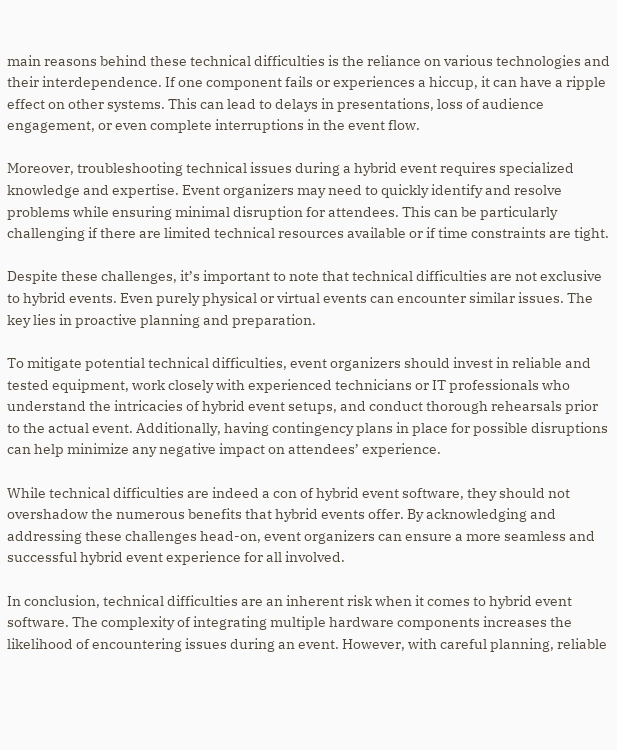main reasons behind these technical difficulties is the reliance on various technologies and their interdependence. If one component fails or experiences a hiccup, it can have a ripple effect on other systems. This can lead to delays in presentations, loss of audience engagement, or even complete interruptions in the event flow.

Moreover, troubleshooting technical issues during a hybrid event requires specialized knowledge and expertise. Event organizers may need to quickly identify and resolve problems while ensuring minimal disruption for attendees. This can be particularly challenging if there are limited technical resources available or if time constraints are tight.

Despite these challenges, it’s important to note that technical difficulties are not exclusive to hybrid events. Even purely physical or virtual events can encounter similar issues. The key lies in proactive planning and preparation.

To mitigate potential technical difficulties, event organizers should invest in reliable and tested equipment, work closely with experienced technicians or IT professionals who understand the intricacies of hybrid event setups, and conduct thorough rehearsals prior to the actual event. Additionally, having contingency plans in place for possible disruptions can help minimize any negative impact on attendees’ experience.

While technical difficulties are indeed a con of hybrid event software, they should not overshadow the numerous benefits that hybrid events offer. By acknowledging and addressing these challenges head-on, event organizers can ensure a more seamless and successful hybrid event experience for all involved.

In conclusion, technical difficulties are an inherent risk when it comes to hybrid event software. The complexity of integrating multiple hardware components increases the likelihood of encountering issues during an event. However, with careful planning, reliable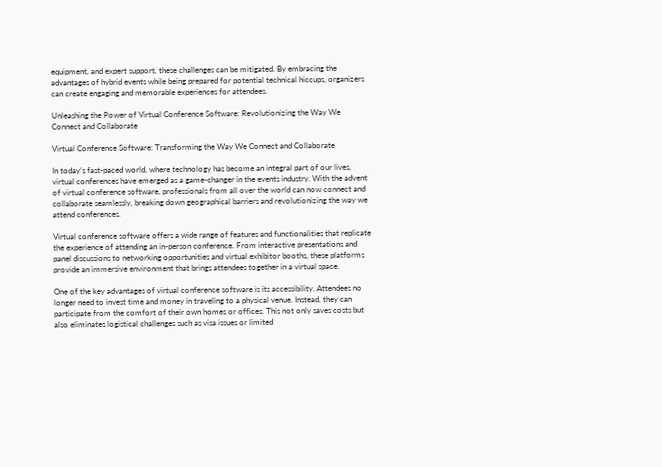equipment, and expert support, these challenges can be mitigated. By embracing the advantages of hybrid events while being prepared for potential technical hiccups, organizers can create engaging and memorable experiences for attendees.

Unleashing the Power of Virtual Conference Software: Revolutionizing the Way We Connect and Collaborate

Virtual Conference Software: Transforming the Way We Connect and Collaborate

In today’s fast-paced world, where technology has become an integral part of our lives, virtual conferences have emerged as a game-changer in the events industry. With the advent of virtual conference software, professionals from all over the world can now connect and collaborate seamlessly, breaking down geographical barriers and revolutionizing the way we attend conferences.

Virtual conference software offers a wide range of features and functionalities that replicate the experience of attending an in-person conference. From interactive presentations and panel discussions to networking opportunities and virtual exhibitor booths, these platforms provide an immersive environment that brings attendees together in a virtual space.

One of the key advantages of virtual conference software is its accessibility. Attendees no longer need to invest time and money in traveling to a physical venue. Instead, they can participate from the comfort of their own homes or offices. This not only saves costs but also eliminates logistical challenges such as visa issues or limited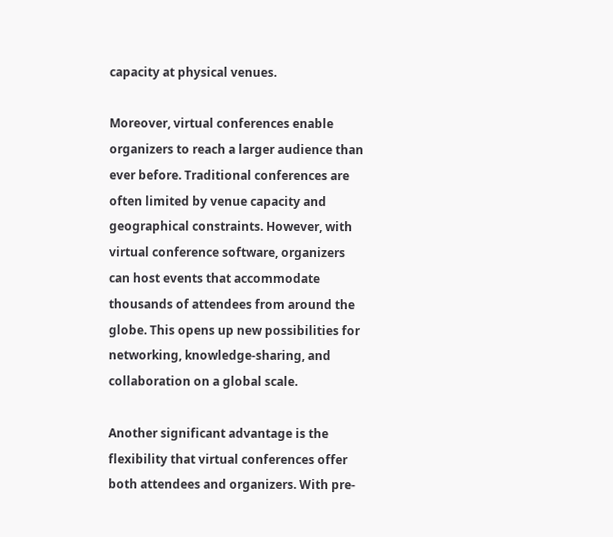capacity at physical venues.

Moreover, virtual conferences enable organizers to reach a larger audience than ever before. Traditional conferences are often limited by venue capacity and geographical constraints. However, with virtual conference software, organizers can host events that accommodate thousands of attendees from around the globe. This opens up new possibilities for networking, knowledge-sharing, and collaboration on a global scale.

Another significant advantage is the flexibility that virtual conferences offer both attendees and organizers. With pre-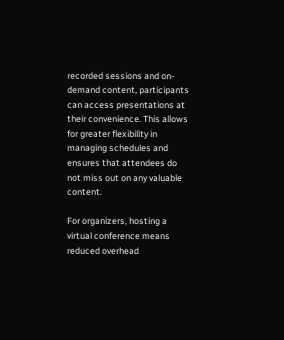recorded sessions and on-demand content, participants can access presentations at their convenience. This allows for greater flexibility in managing schedules and ensures that attendees do not miss out on any valuable content.

For organizers, hosting a virtual conference means reduced overhead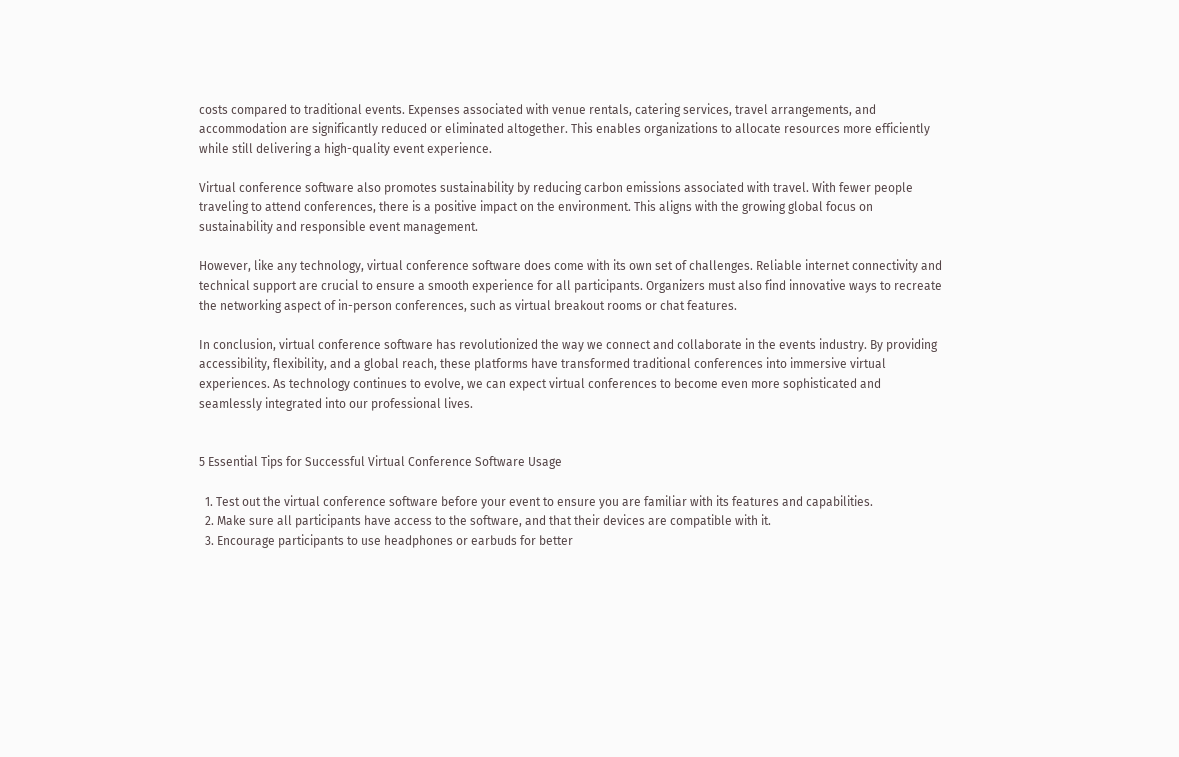costs compared to traditional events. Expenses associated with venue rentals, catering services, travel arrangements, and accommodation are significantly reduced or eliminated altogether. This enables organizations to allocate resources more efficiently while still delivering a high-quality event experience.

Virtual conference software also promotes sustainability by reducing carbon emissions associated with travel. With fewer people traveling to attend conferences, there is a positive impact on the environment. This aligns with the growing global focus on sustainability and responsible event management.

However, like any technology, virtual conference software does come with its own set of challenges. Reliable internet connectivity and technical support are crucial to ensure a smooth experience for all participants. Organizers must also find innovative ways to recreate the networking aspect of in-person conferences, such as virtual breakout rooms or chat features.

In conclusion, virtual conference software has revolutionized the way we connect and collaborate in the events industry. By providing accessibility, flexibility, and a global reach, these platforms have transformed traditional conferences into immersive virtual experiences. As technology continues to evolve, we can expect virtual conferences to become even more sophisticated and seamlessly integrated into our professional lives.


5 Essential Tips for Successful Virtual Conference Software Usage

  1. Test out the virtual conference software before your event to ensure you are familiar with its features and capabilities.
  2. Make sure all participants have access to the software, and that their devices are compatible with it.
  3. Encourage participants to use headphones or earbuds for better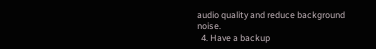audio quality and reduce background noise.
  4. Have a backup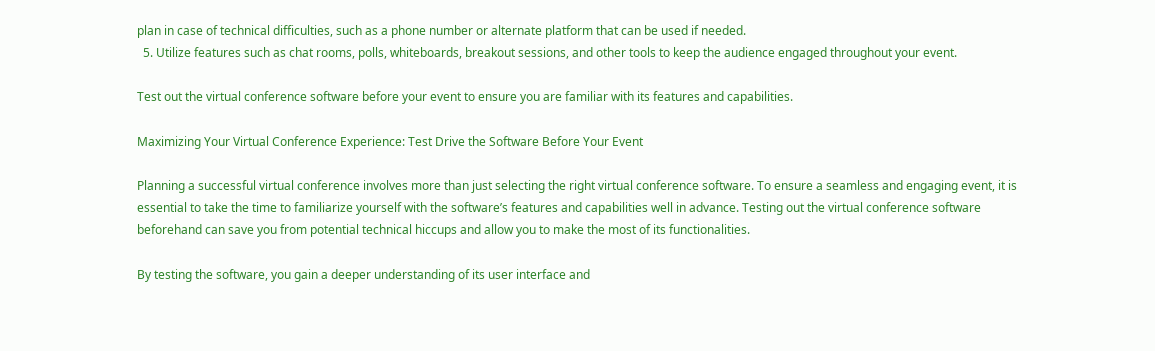plan in case of technical difficulties, such as a phone number or alternate platform that can be used if needed.
  5. Utilize features such as chat rooms, polls, whiteboards, breakout sessions, and other tools to keep the audience engaged throughout your event.

Test out the virtual conference software before your event to ensure you are familiar with its features and capabilities.

Maximizing Your Virtual Conference Experience: Test Drive the Software Before Your Event

Planning a successful virtual conference involves more than just selecting the right virtual conference software. To ensure a seamless and engaging event, it is essential to take the time to familiarize yourself with the software’s features and capabilities well in advance. Testing out the virtual conference software beforehand can save you from potential technical hiccups and allow you to make the most of its functionalities.

By testing the software, you gain a deeper understanding of its user interface and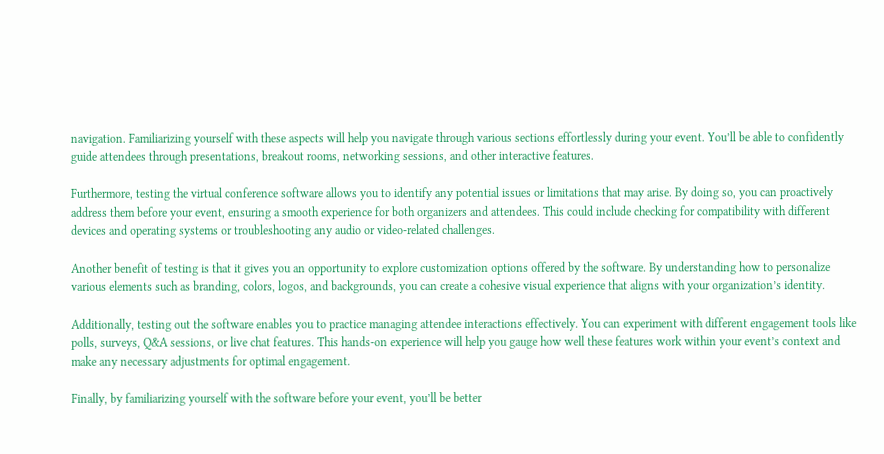navigation. Familiarizing yourself with these aspects will help you navigate through various sections effortlessly during your event. You’ll be able to confidently guide attendees through presentations, breakout rooms, networking sessions, and other interactive features.

Furthermore, testing the virtual conference software allows you to identify any potential issues or limitations that may arise. By doing so, you can proactively address them before your event, ensuring a smooth experience for both organizers and attendees. This could include checking for compatibility with different devices and operating systems or troubleshooting any audio or video-related challenges.

Another benefit of testing is that it gives you an opportunity to explore customization options offered by the software. By understanding how to personalize various elements such as branding, colors, logos, and backgrounds, you can create a cohesive visual experience that aligns with your organization’s identity.

Additionally, testing out the software enables you to practice managing attendee interactions effectively. You can experiment with different engagement tools like polls, surveys, Q&A sessions, or live chat features. This hands-on experience will help you gauge how well these features work within your event’s context and make any necessary adjustments for optimal engagement.

Finally, by familiarizing yourself with the software before your event, you’ll be better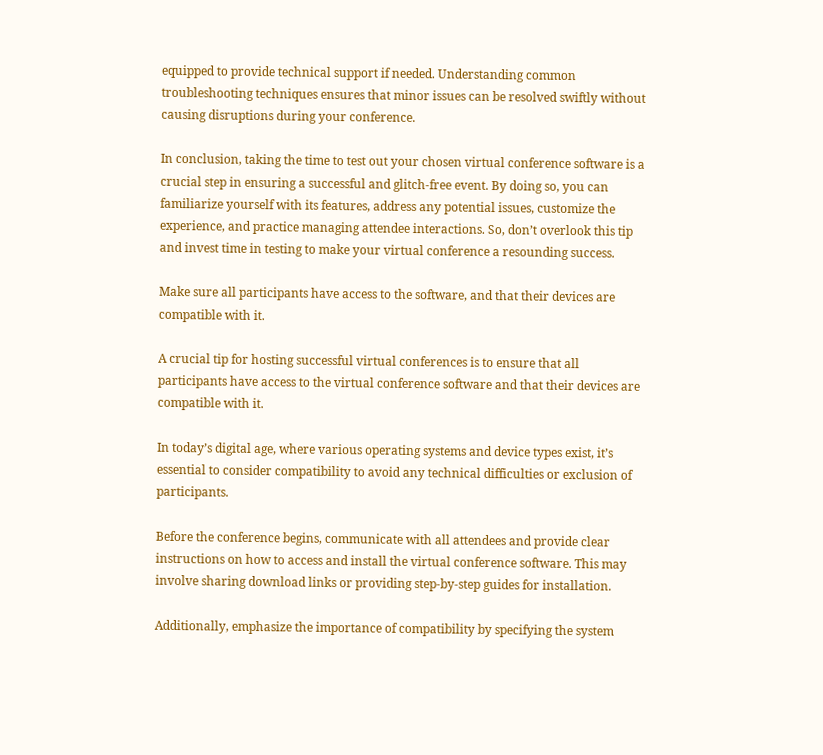equipped to provide technical support if needed. Understanding common troubleshooting techniques ensures that minor issues can be resolved swiftly without causing disruptions during your conference.

In conclusion, taking the time to test out your chosen virtual conference software is a crucial step in ensuring a successful and glitch-free event. By doing so, you can familiarize yourself with its features, address any potential issues, customize the experience, and practice managing attendee interactions. So, don’t overlook this tip and invest time in testing to make your virtual conference a resounding success.

Make sure all participants have access to the software, and that their devices are compatible with it.

A crucial tip for hosting successful virtual conferences is to ensure that all participants have access to the virtual conference software and that their devices are compatible with it.

In today’s digital age, where various operating systems and device types exist, it’s essential to consider compatibility to avoid any technical difficulties or exclusion of participants.

Before the conference begins, communicate with all attendees and provide clear instructions on how to access and install the virtual conference software. This may involve sharing download links or providing step-by-step guides for installation.

Additionally, emphasize the importance of compatibility by specifying the system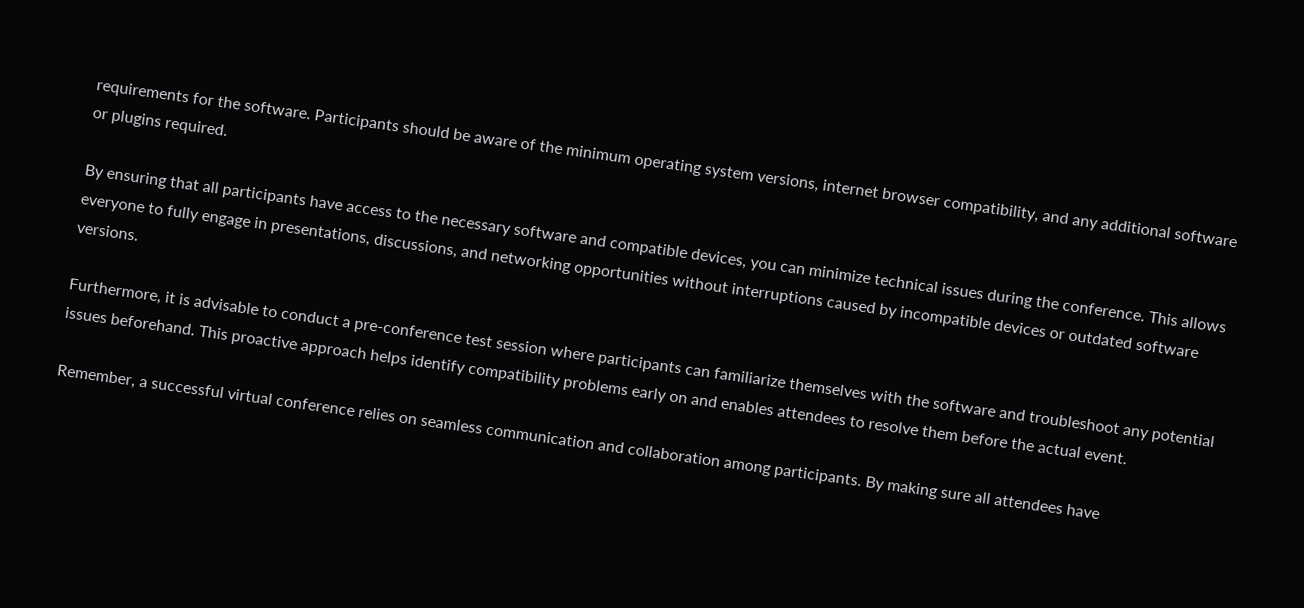requirements for the software. Participants should be aware of the minimum operating system versions, internet browser compatibility, and any additional software or plugins required.

By ensuring that all participants have access to the necessary software and compatible devices, you can minimize technical issues during the conference. This allows everyone to fully engage in presentations, discussions, and networking opportunities without interruptions caused by incompatible devices or outdated software versions.

Furthermore, it is advisable to conduct a pre-conference test session where participants can familiarize themselves with the software and troubleshoot any potential issues beforehand. This proactive approach helps identify compatibility problems early on and enables attendees to resolve them before the actual event.

Remember, a successful virtual conference relies on seamless communication and collaboration among participants. By making sure all attendees have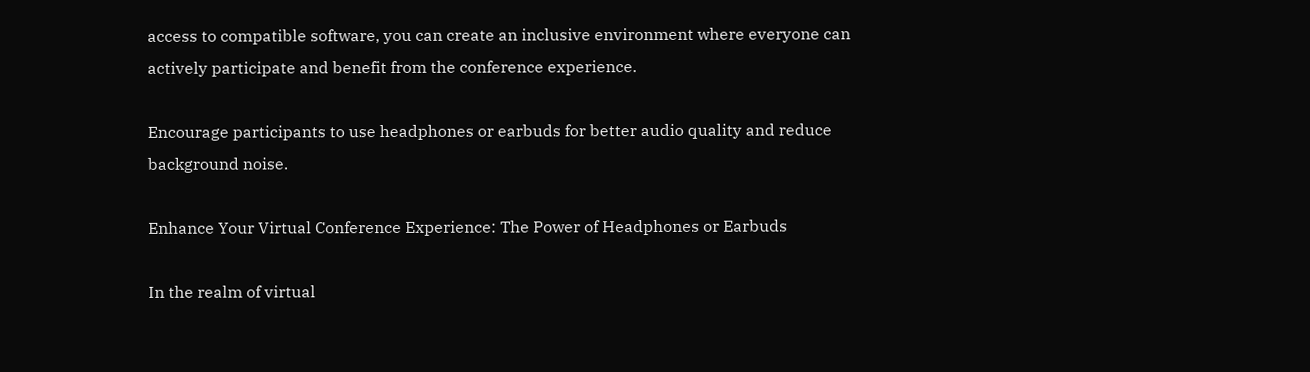access to compatible software, you can create an inclusive environment where everyone can actively participate and benefit from the conference experience.

Encourage participants to use headphones or earbuds for better audio quality and reduce background noise.

Enhance Your Virtual Conference Experience: The Power of Headphones or Earbuds

In the realm of virtual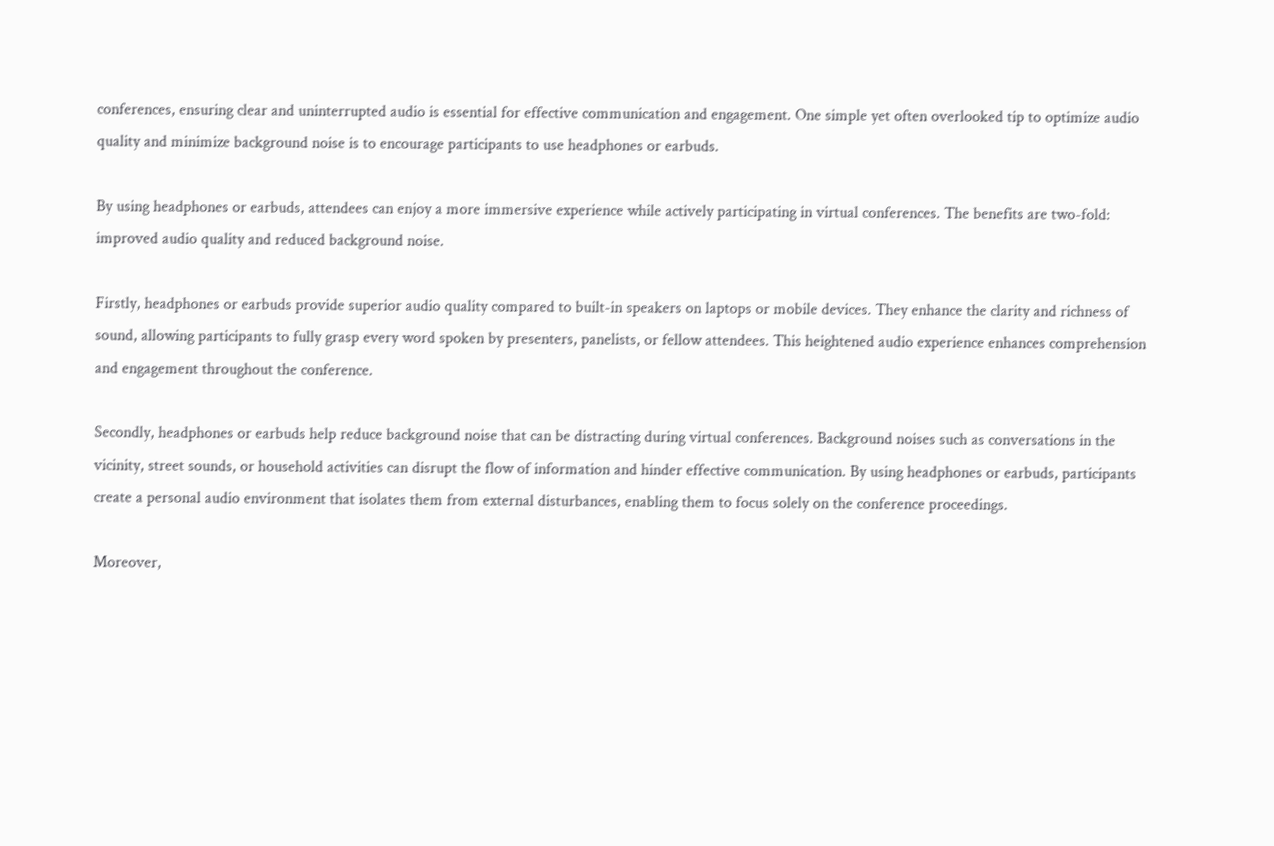conferences, ensuring clear and uninterrupted audio is essential for effective communication and engagement. One simple yet often overlooked tip to optimize audio quality and minimize background noise is to encourage participants to use headphones or earbuds.

By using headphones or earbuds, attendees can enjoy a more immersive experience while actively participating in virtual conferences. The benefits are two-fold: improved audio quality and reduced background noise.

Firstly, headphones or earbuds provide superior audio quality compared to built-in speakers on laptops or mobile devices. They enhance the clarity and richness of sound, allowing participants to fully grasp every word spoken by presenters, panelists, or fellow attendees. This heightened audio experience enhances comprehension and engagement throughout the conference.

Secondly, headphones or earbuds help reduce background noise that can be distracting during virtual conferences. Background noises such as conversations in the vicinity, street sounds, or household activities can disrupt the flow of information and hinder effective communication. By using headphones or earbuds, participants create a personal audio environment that isolates them from external disturbances, enabling them to focus solely on the conference proceedings.

Moreover,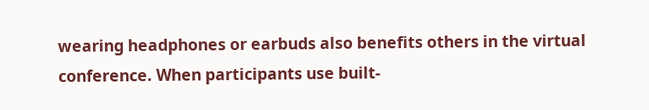wearing headphones or earbuds also benefits others in the virtual conference. When participants use built-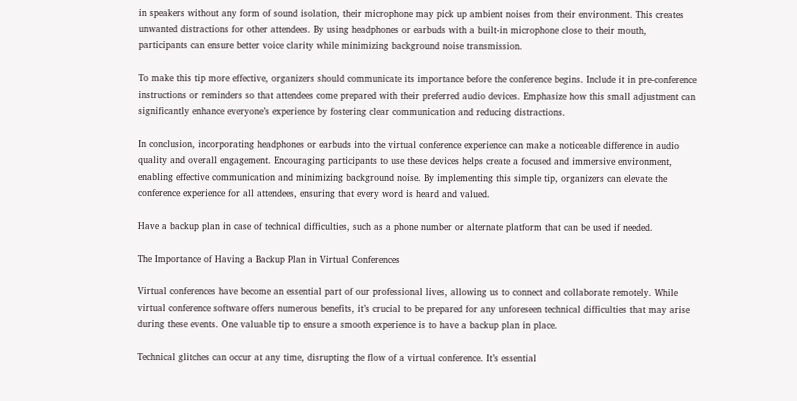in speakers without any form of sound isolation, their microphone may pick up ambient noises from their environment. This creates unwanted distractions for other attendees. By using headphones or earbuds with a built-in microphone close to their mouth, participants can ensure better voice clarity while minimizing background noise transmission.

To make this tip more effective, organizers should communicate its importance before the conference begins. Include it in pre-conference instructions or reminders so that attendees come prepared with their preferred audio devices. Emphasize how this small adjustment can significantly enhance everyone’s experience by fostering clear communication and reducing distractions.

In conclusion, incorporating headphones or earbuds into the virtual conference experience can make a noticeable difference in audio quality and overall engagement. Encouraging participants to use these devices helps create a focused and immersive environment, enabling effective communication and minimizing background noise. By implementing this simple tip, organizers can elevate the conference experience for all attendees, ensuring that every word is heard and valued.

Have a backup plan in case of technical difficulties, such as a phone number or alternate platform that can be used if needed.

The Importance of Having a Backup Plan in Virtual Conferences

Virtual conferences have become an essential part of our professional lives, allowing us to connect and collaborate remotely. While virtual conference software offers numerous benefits, it’s crucial to be prepared for any unforeseen technical difficulties that may arise during these events. One valuable tip to ensure a smooth experience is to have a backup plan in place.

Technical glitches can occur at any time, disrupting the flow of a virtual conference. It’s essential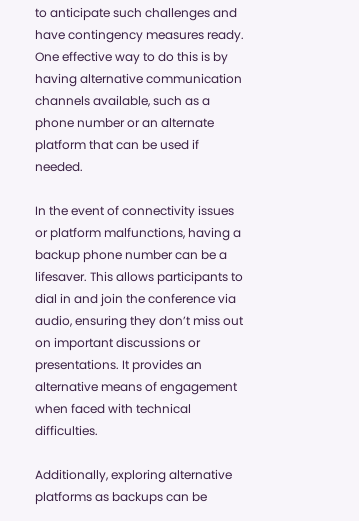to anticipate such challenges and have contingency measures ready. One effective way to do this is by having alternative communication channels available, such as a phone number or an alternate platform that can be used if needed.

In the event of connectivity issues or platform malfunctions, having a backup phone number can be a lifesaver. This allows participants to dial in and join the conference via audio, ensuring they don’t miss out on important discussions or presentations. It provides an alternative means of engagement when faced with technical difficulties.

Additionally, exploring alternative platforms as backups can be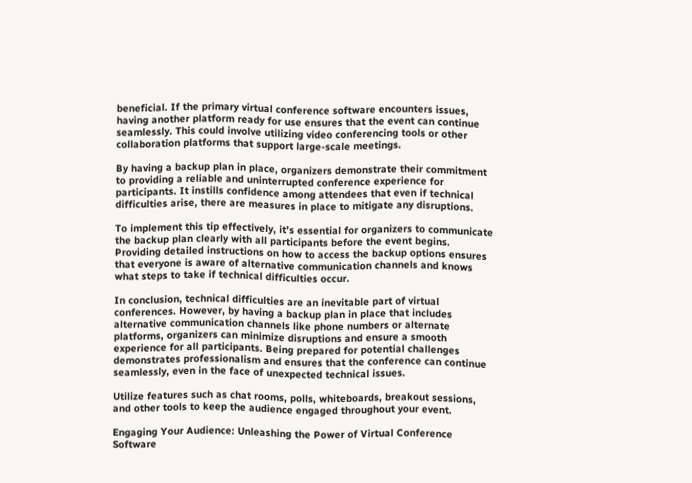beneficial. If the primary virtual conference software encounters issues, having another platform ready for use ensures that the event can continue seamlessly. This could involve utilizing video conferencing tools or other collaboration platforms that support large-scale meetings.

By having a backup plan in place, organizers demonstrate their commitment to providing a reliable and uninterrupted conference experience for participants. It instills confidence among attendees that even if technical difficulties arise, there are measures in place to mitigate any disruptions.

To implement this tip effectively, it’s essential for organizers to communicate the backup plan clearly with all participants before the event begins. Providing detailed instructions on how to access the backup options ensures that everyone is aware of alternative communication channels and knows what steps to take if technical difficulties occur.

In conclusion, technical difficulties are an inevitable part of virtual conferences. However, by having a backup plan in place that includes alternative communication channels like phone numbers or alternate platforms, organizers can minimize disruptions and ensure a smooth experience for all participants. Being prepared for potential challenges demonstrates professionalism and ensures that the conference can continue seamlessly, even in the face of unexpected technical issues.

Utilize features such as chat rooms, polls, whiteboards, breakout sessions, and other tools to keep the audience engaged throughout your event.

Engaging Your Audience: Unleashing the Power of Virtual Conference Software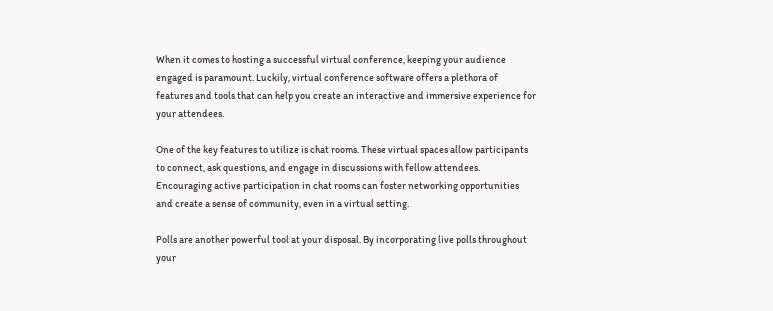When it comes to hosting a successful virtual conference, keeping your audience engaged is paramount. Luckily, virtual conference software offers a plethora of features and tools that can help you create an interactive and immersive experience for your attendees.

One of the key features to utilize is chat rooms. These virtual spaces allow participants to connect, ask questions, and engage in discussions with fellow attendees. Encouraging active participation in chat rooms can foster networking opportunities and create a sense of community, even in a virtual setting.

Polls are another powerful tool at your disposal. By incorporating live polls throughout your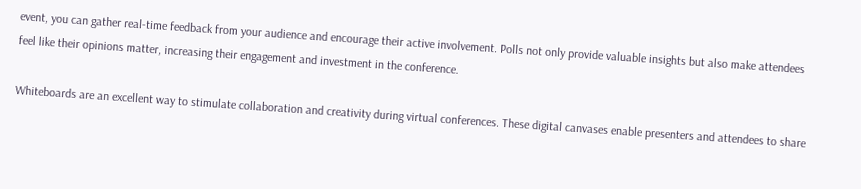event, you can gather real-time feedback from your audience and encourage their active involvement. Polls not only provide valuable insights but also make attendees feel like their opinions matter, increasing their engagement and investment in the conference.

Whiteboards are an excellent way to stimulate collaboration and creativity during virtual conferences. These digital canvases enable presenters and attendees to share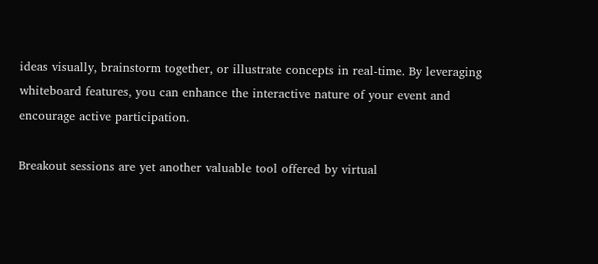ideas visually, brainstorm together, or illustrate concepts in real-time. By leveraging whiteboard features, you can enhance the interactive nature of your event and encourage active participation.

Breakout sessions are yet another valuable tool offered by virtual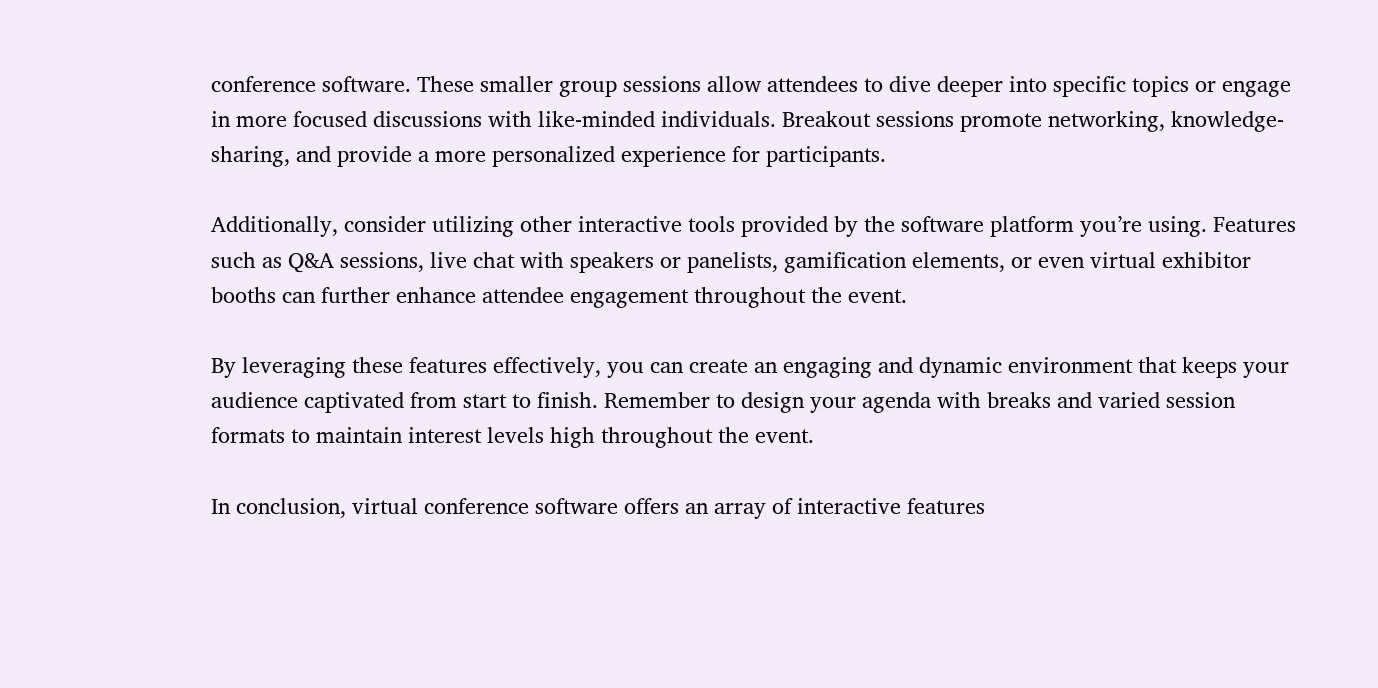conference software. These smaller group sessions allow attendees to dive deeper into specific topics or engage in more focused discussions with like-minded individuals. Breakout sessions promote networking, knowledge-sharing, and provide a more personalized experience for participants.

Additionally, consider utilizing other interactive tools provided by the software platform you’re using. Features such as Q&A sessions, live chat with speakers or panelists, gamification elements, or even virtual exhibitor booths can further enhance attendee engagement throughout the event.

By leveraging these features effectively, you can create an engaging and dynamic environment that keeps your audience captivated from start to finish. Remember to design your agenda with breaks and varied session formats to maintain interest levels high throughout the event.

In conclusion, virtual conference software offers an array of interactive features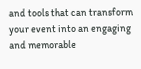and tools that can transform your event into an engaging and memorable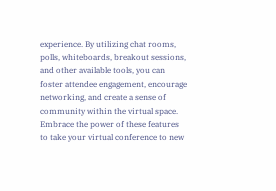experience. By utilizing chat rooms, polls, whiteboards, breakout sessions, and other available tools, you can foster attendee engagement, encourage networking, and create a sense of community within the virtual space. Embrace the power of these features to take your virtual conference to new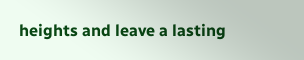heights and leave a lasting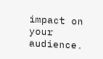impact on your audience.